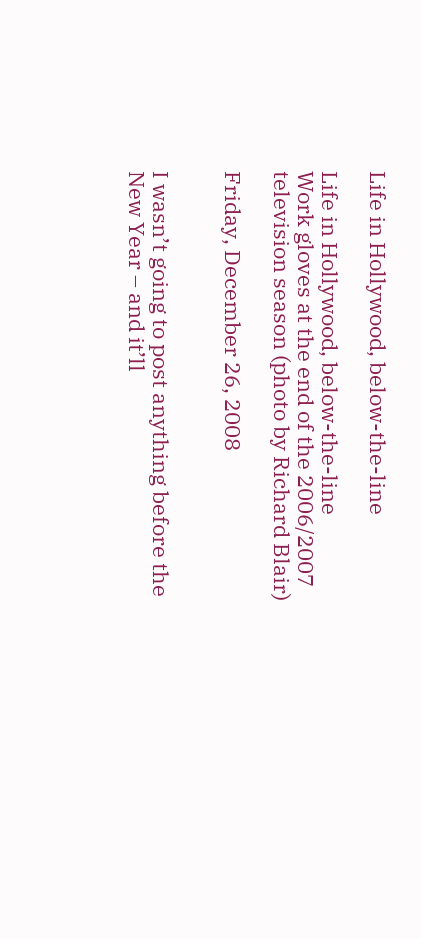Life in Hollywood, below-the-line

Life in Hollywood, below-the-line
Work gloves at the end of the 2006/2007 television season (photo by Richard Blair)

Friday, December 26, 2008


I wasn’t going to post anything before the New Year – and it’ll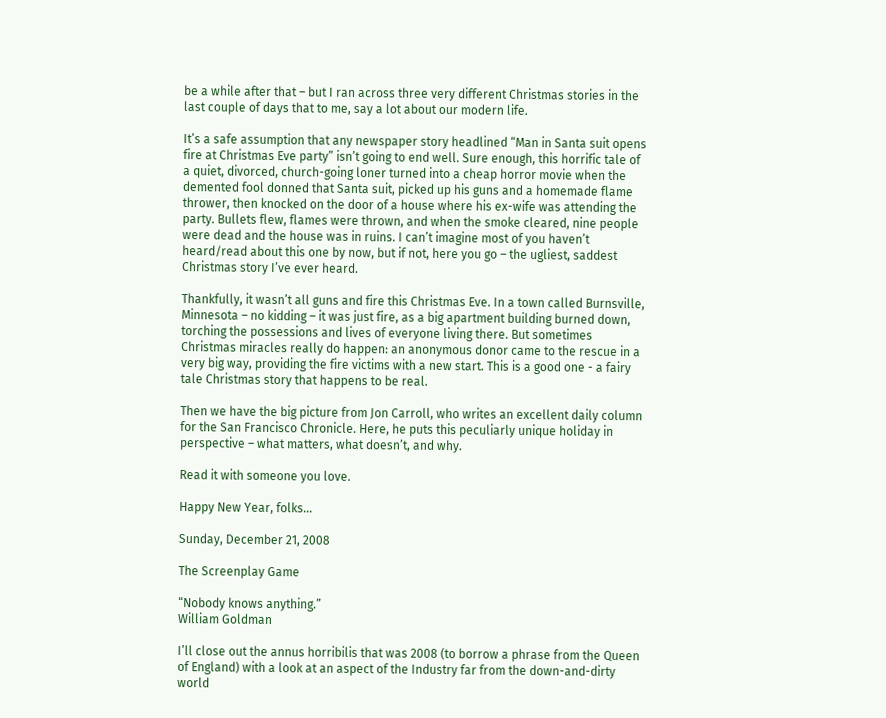be a while after that – but I ran across three very different Christmas stories in the last couple of days that to me, say a lot about our modern life.

It’s a safe assumption that any newspaper story headlined “Man in Santa suit opens fire at Christmas Eve party” isn’t going to end well. Sure enough, this horrific tale of a quiet, divorced, church-going loner turned into a cheap horror movie when the demented fool donned that Santa suit, picked up his guns and a homemade flame thrower, then knocked on the door of a house where his ex-wife was attending the party. Bullets flew, flames were thrown, and when the smoke cleared, nine people were dead and the house was in ruins. I can’t imagine most of you haven’t heard/read about this one by now, but if not, here you go – the ugliest, saddest Christmas story I’ve ever heard.

Thankfully, it wasn’t all guns and fire this Christmas Eve. In a town called Burnsville, Minnesota – no kidding – it was just fire, as a big apartment building burned down, torching the possessions and lives of everyone living there. But sometimes Christmas miracles really do happen: an anonymous donor came to the rescue in a very big way, providing the fire victims with a new start. This is a good one - a fairy tale Christmas story that happens to be real.

Then we have the big picture from Jon Carroll, who writes an excellent daily column for the San Francisco Chronicle. Here, he puts this peculiarly unique holiday in perspective – what matters, what doesn’t, and why.

Read it with someone you love.

Happy New Year, folks...

Sunday, December 21, 2008

The Screenplay Game

“Nobody knows anything.”
William Goldman

I’ll close out the annus horribilis that was 2008 (to borrow a phrase from the Queen of England) with a look at an aspect of the Industry far from the down-and-dirty world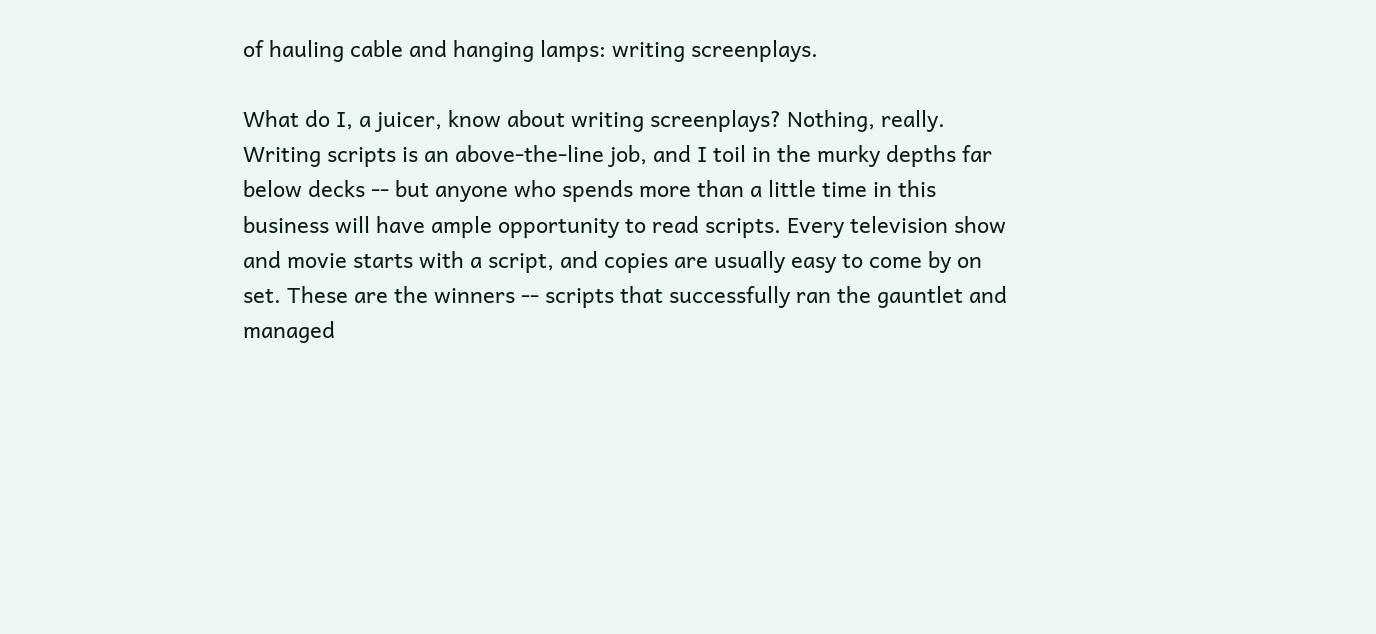of hauling cable and hanging lamps: writing screenplays.

What do I, a juicer, know about writing screenplays? Nothing, really. Writing scripts is an above-the-line job, and I toil in the murky depths far below decks -- but anyone who spends more than a little time in this business will have ample opportunity to read scripts. Every television show and movie starts with a script, and copies are usually easy to come by on set. These are the winners -- scripts that successfully ran the gauntlet and managed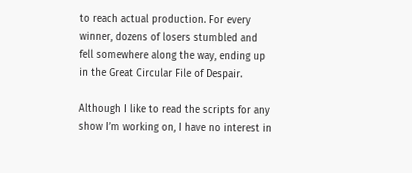to reach actual production. For every winner, dozens of losers stumbled and fell somewhere along the way, ending up in the Great Circular File of Despair.

Although I like to read the scripts for any show I’m working on, I have no interest in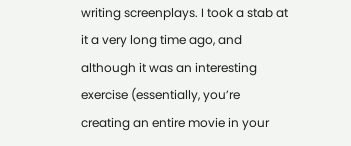writing screenplays. I took a stab at it a very long time ago, and although it was an interesting exercise (essentially, you’re creating an entire movie in your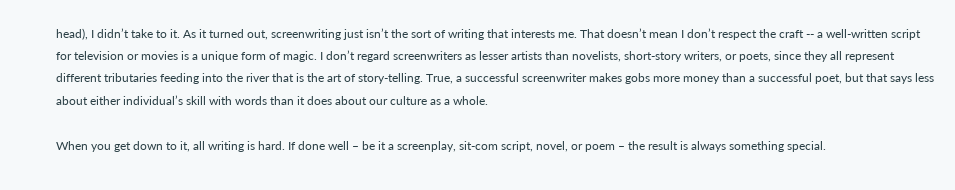head), I didn’t take to it. As it turned out, screenwriting just isn’t the sort of writing that interests me. That doesn’t mean I don’t respect the craft -- a well-written script for television or movies is a unique form of magic. I don’t regard screenwriters as lesser artists than novelists, short-story writers, or poets, since they all represent different tributaries feeding into the river that is the art of story-telling. True, a successful screenwriter makes gobs more money than a successful poet, but that says less about either individual’s skill with words than it does about our culture as a whole.

When you get down to it, all writing is hard. If done well – be it a screenplay, sit-com script, novel, or poem – the result is always something special.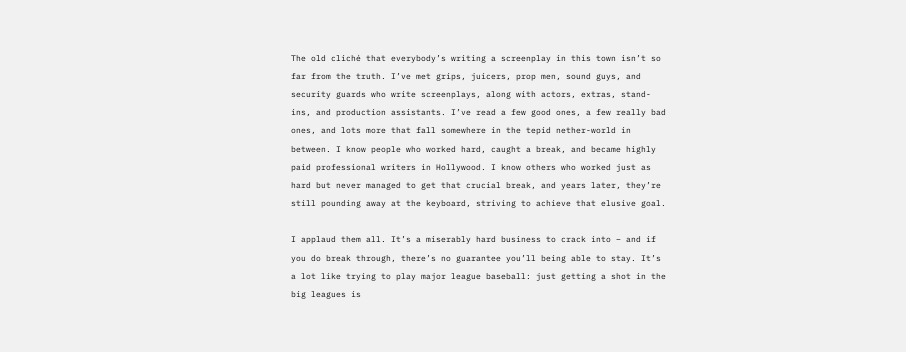The old cliché that everybody’s writing a screenplay in this town isn’t so far from the truth. I’ve met grips, juicers, prop men, sound guys, and security guards who write screenplays, along with actors, extras, stand-ins, and production assistants. I’ve read a few good ones, a few really bad ones, and lots more that fall somewhere in the tepid nether-world in between. I know people who worked hard, caught a break, and became highly paid professional writers in Hollywood. I know others who worked just as hard but never managed to get that crucial break, and years later, they’re still pounding away at the keyboard, striving to achieve that elusive goal.

I applaud them all. It’s a miserably hard business to crack into – and if you do break through, there’s no guarantee you’ll being able to stay. It’s a lot like trying to play major league baseball: just getting a shot in the big leagues is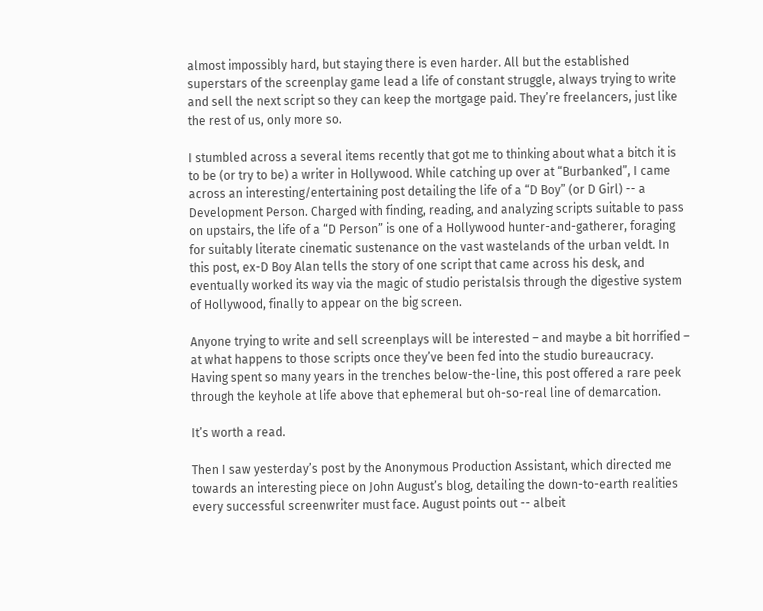almost impossibly hard, but staying there is even harder. All but the established superstars of the screenplay game lead a life of constant struggle, always trying to write and sell the next script so they can keep the mortgage paid. They’re freelancers, just like the rest of us, only more so.

I stumbled across a several items recently that got me to thinking about what a bitch it is to be (or try to be) a writer in Hollywood. While catching up over at “Burbanked”, I came across an interesting/entertaining post detailing the life of a “D Boy” (or D Girl) -- a Development Person. Charged with finding, reading, and analyzing scripts suitable to pass on upstairs, the life of a “D Person” is one of a Hollywood hunter-and-gatherer, foraging for suitably literate cinematic sustenance on the vast wastelands of the urban veldt. In this post, ex-D Boy Alan tells the story of one script that came across his desk, and eventually worked its way via the magic of studio peristalsis through the digestive system of Hollywood, finally to appear on the big screen.

Anyone trying to write and sell screenplays will be interested – and maybe a bit horrified – at what happens to those scripts once they’ve been fed into the studio bureaucracy. Having spent so many years in the trenches below-the-line, this post offered a rare peek through the keyhole at life above that ephemeral but oh-so-real line of demarcation.

It’s worth a read.

Then I saw yesterday’s post by the Anonymous Production Assistant, which directed me towards an interesting piece on John August’s blog, detailing the down-to-earth realities every successful screenwriter must face. August points out -- albeit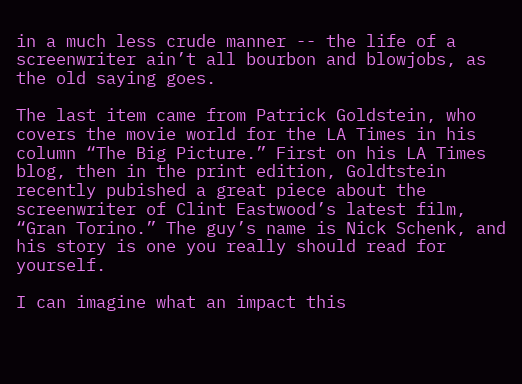in a much less crude manner -- the life of a screenwriter ain’t all bourbon and blowjobs, as the old saying goes.

The last item came from Patrick Goldstein, who covers the movie world for the LA Times in his column “The Big Picture.” First on his LA Times blog, then in the print edition, Goldtstein recently pubished a great piece about the screenwriter of Clint Eastwood’s latest film, “Gran Torino.” The guy’s name is Nick Schenk, and his story is one you really should read for yourself.

I can imagine what an impact this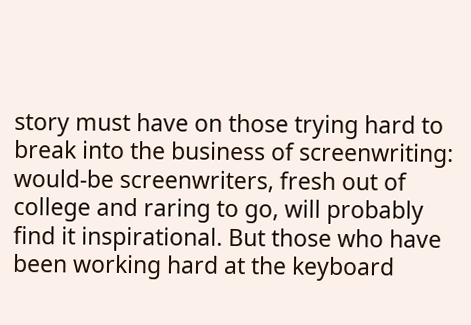story must have on those trying hard to break into the business of screenwriting: would-be screenwriters, fresh out of college and raring to go, will probably find it inspirational. But those who have been working hard at the keyboard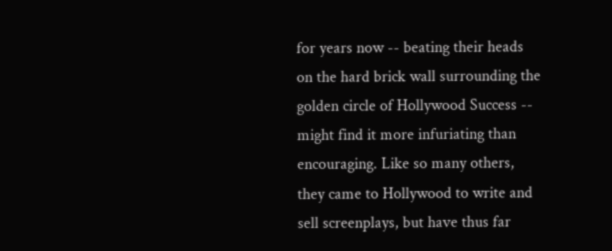for years now -- beating their heads on the hard brick wall surrounding the golden circle of Hollywood Success -- might find it more infuriating than encouraging. Like so many others, they came to Hollywood to write and sell screenplays, but have thus far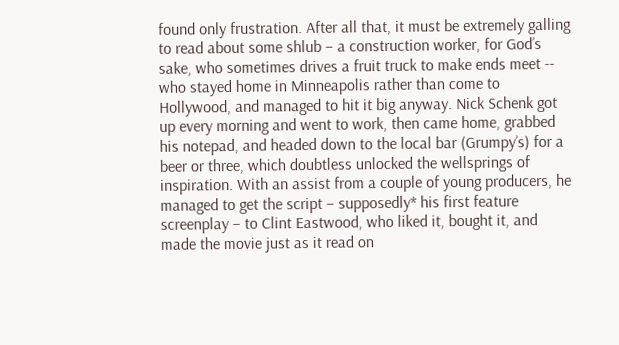found only frustration. After all that, it must be extremely galling to read about some shlub – a construction worker, for God’s sake, who sometimes drives a fruit truck to make ends meet -- who stayed home in Minneapolis rather than come to Hollywood, and managed to hit it big anyway. Nick Schenk got up every morning and went to work, then came home, grabbed his notepad, and headed down to the local bar (Grumpy’s) for a beer or three, which doubtless unlocked the wellsprings of inspiration. With an assist from a couple of young producers, he managed to get the script – supposedly* his first feature screenplay – to Clint Eastwood, who liked it, bought it, and made the movie just as it read on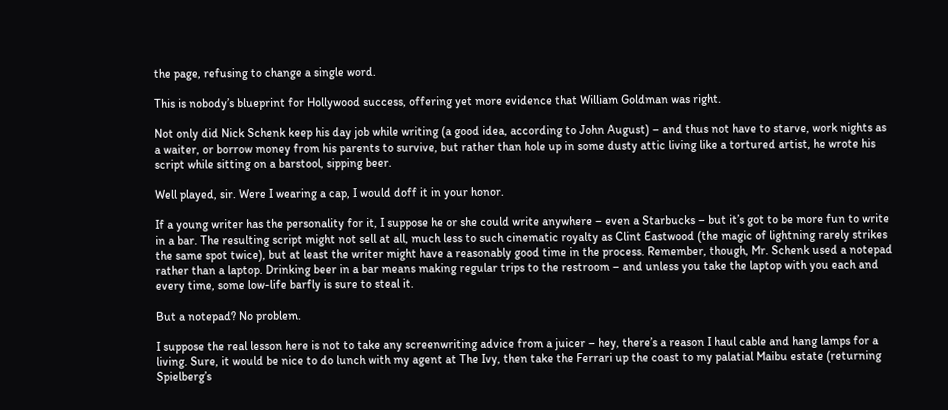the page, refusing to change a single word.

This is nobody’s blueprint for Hollywood success, offering yet more evidence that William Goldman was right.

Not only did Nick Schenk keep his day job while writing (a good idea, according to John August) – and thus not have to starve, work nights as a waiter, or borrow money from his parents to survive, but rather than hole up in some dusty attic living like a tortured artist, he wrote his script while sitting on a barstool, sipping beer.

Well played, sir. Were I wearing a cap, I would doff it in your honor.

If a young writer has the personality for it, I suppose he or she could write anywhere – even a Starbucks – but it’s got to be more fun to write in a bar. The resulting script might not sell at all, much less to such cinematic royalty as Clint Eastwood (the magic of lightning rarely strikes the same spot twice), but at least the writer might have a reasonably good time in the process. Remember, though, Mr. Schenk used a notepad rather than a laptop. Drinking beer in a bar means making regular trips to the restroom – and unless you take the laptop with you each and every time, some low-life barfly is sure to steal it.

But a notepad? No problem.

I suppose the real lesson here is not to take any screenwriting advice from a juicer – hey, there’s a reason I haul cable and hang lamps for a living. Sure, it would be nice to do lunch with my agent at The Ivy, then take the Ferrari up the coast to my palatial Maibu estate (returning Spielberg’s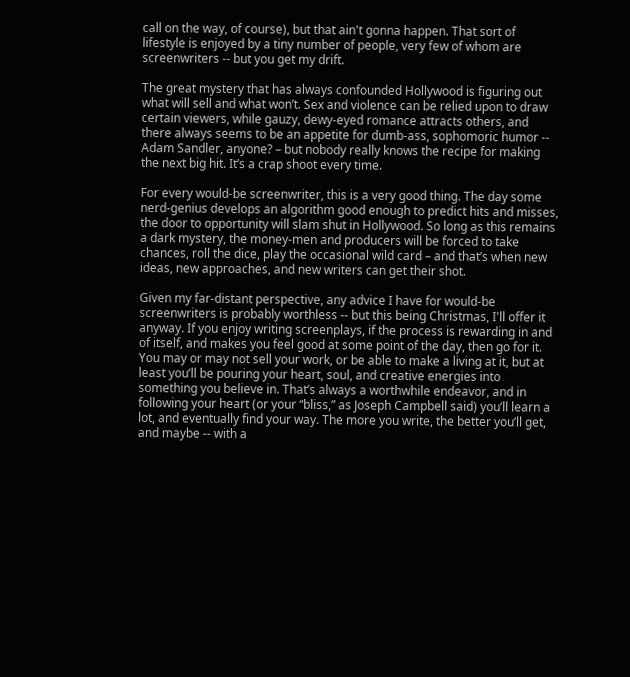call on the way, of course), but that ain't gonna happen. That sort of lifestyle is enjoyed by a tiny number of people, very few of whom are screenwriters -- but you get my drift.

The great mystery that has always confounded Hollywood is figuring out what will sell and what won’t. Sex and violence can be relied upon to draw certain viewers, while gauzy, dewy-eyed romance attracts others, and there always seems to be an appetite for dumb-ass, sophomoric humor -- Adam Sandler, anyone? – but nobody really knows the recipe for making the next big hit. It’s a crap shoot every time.

For every would-be screenwriter, this is a very good thing. The day some nerd-genius develops an algorithm good enough to predict hits and misses, the door to opportunity will slam shut in Hollywood. So long as this remains a dark mystery, the money-men and producers will be forced to take chances, roll the dice, play the occasional wild card – and that’s when new ideas, new approaches, and new writers can get their shot.

Given my far-distant perspective, any advice I have for would-be screenwriters is probably worthless -- but this being Christmas, I'll offer it anyway. If you enjoy writing screenplays, if the process is rewarding in and of itself, and makes you feel good at some point of the day, then go for it. You may or may not sell your work, or be able to make a living at it, but at least you’ll be pouring your heart, soul, and creative energies into something you believe in. That’s always a worthwhile endeavor, and in following your heart (or your “bliss,” as Joseph Campbell said) you’ll learn a lot, and eventually find your way. The more you write, the better you’ll get, and maybe -- with a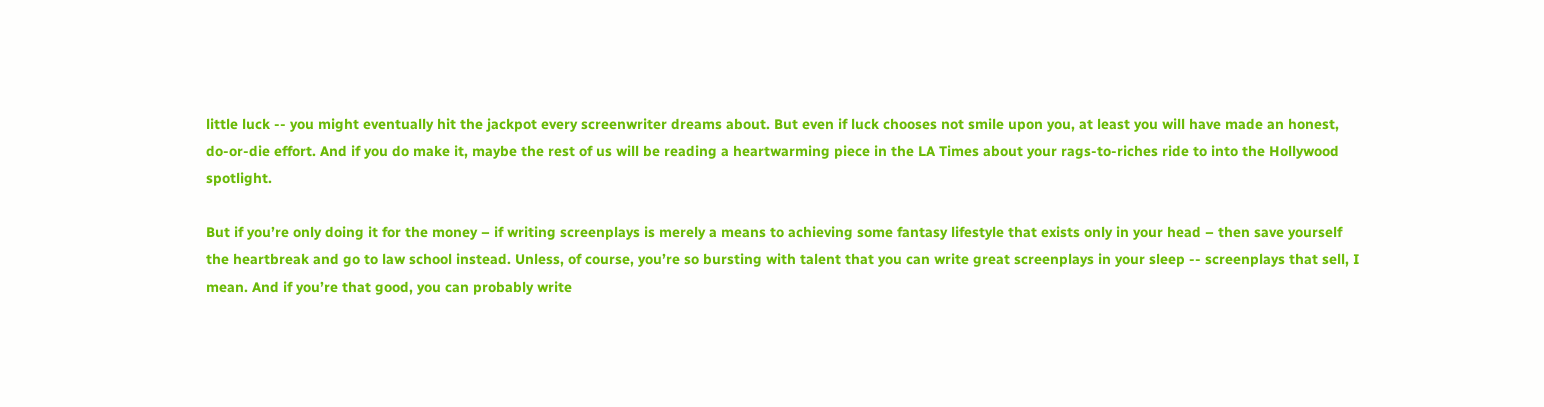little luck -- you might eventually hit the jackpot every screenwriter dreams about. But even if luck chooses not smile upon you, at least you will have made an honest, do-or-die effort. And if you do make it, maybe the rest of us will be reading a heartwarming piece in the LA Times about your rags-to-riches ride to into the Hollywood spotlight.

But if you’re only doing it for the money – if writing screenplays is merely a means to achieving some fantasy lifestyle that exists only in your head – then save yourself the heartbreak and go to law school instead. Unless, of course, you’re so bursting with talent that you can write great screenplays in your sleep -- screenplays that sell, I mean. And if you’re that good, you can probably write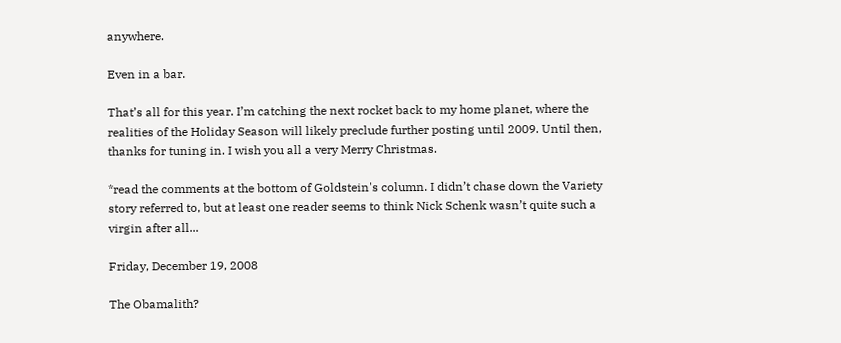anywhere.

Even in a bar.

That’s all for this year. I’m catching the next rocket back to my home planet, where the realities of the Holiday Season will likely preclude further posting until 2009. Until then, thanks for tuning in. I wish you all a very Merry Christmas.

*read the comments at the bottom of Goldstein's column. I didn’t chase down the Variety story referred to, but at least one reader seems to think Nick Schenk wasn’t quite such a virgin after all...

Friday, December 19, 2008

The Obamalith?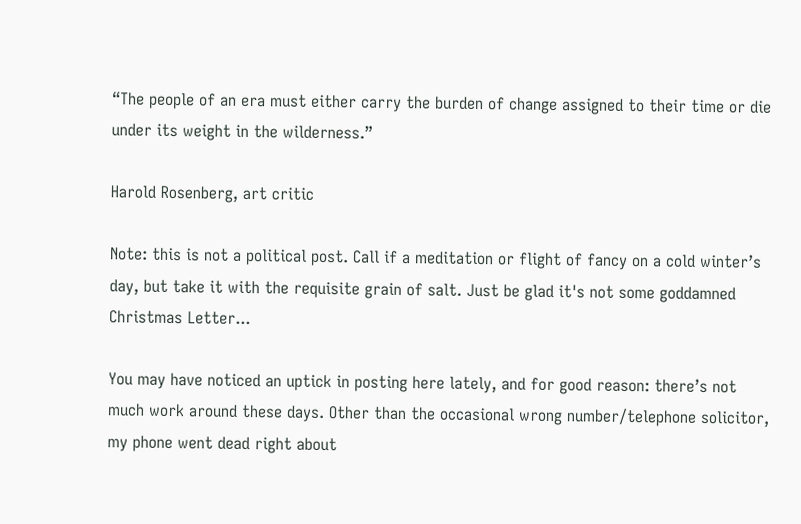“The people of an era must either carry the burden of change assigned to their time or die under its weight in the wilderness.”

Harold Rosenberg, art critic

Note: this is not a political post. Call if a meditation or flight of fancy on a cold winter’s day, but take it with the requisite grain of salt. Just be glad it's not some goddamned Christmas Letter...

You may have noticed an uptick in posting here lately, and for good reason: there’s not much work around these days. Other than the occasional wrong number/telephone solicitor, my phone went dead right about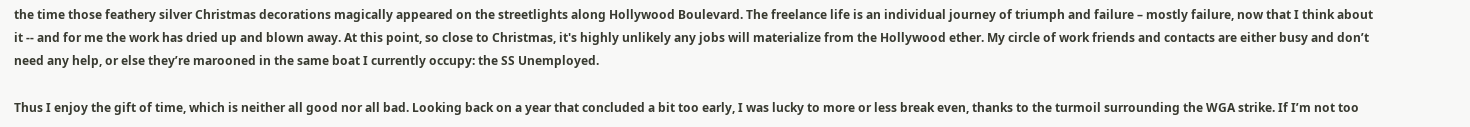the time those feathery silver Christmas decorations magically appeared on the streetlights along Hollywood Boulevard. The freelance life is an individual journey of triumph and failure – mostly failure, now that I think about it -- and for me the work has dried up and blown away. At this point, so close to Christmas, it's highly unlikely any jobs will materialize from the Hollywood ether. My circle of work friends and contacts are either busy and don’t need any help, or else they’re marooned in the same boat I currently occupy: the SS Unemployed.

Thus I enjoy the gift of time, which is neither all good nor all bad. Looking back on a year that concluded a bit too early, I was lucky to more or less break even, thanks to the turmoil surrounding the WGA strike. If I’m not too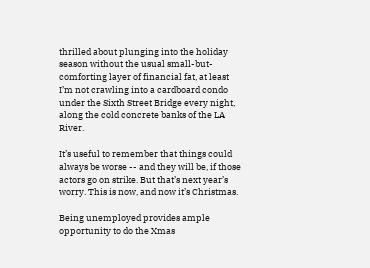thrilled about plunging into the holiday season without the usual small-but-comforting layer of financial fat, at least I’m not crawling into a cardboard condo under the Sixth Street Bridge every night, along the cold concrete banks of the LA River.

It’s useful to remember that things could always be worse -- and they will be, if those actors go on strike. But that’s next year’s worry. This is now, and now it’s Christmas.

Being unemployed provides ample opportunity to do the Xmas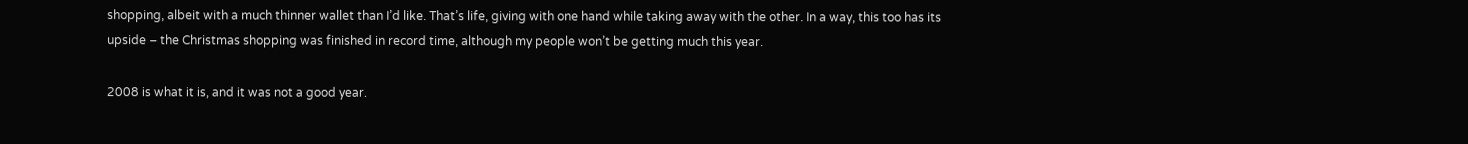shopping, albeit with a much thinner wallet than I’d like. That’s life, giving with one hand while taking away with the other. In a way, this too has its upside – the Christmas shopping was finished in record time, although my people won’t be getting much this year.

2008 is what it is, and it was not a good year.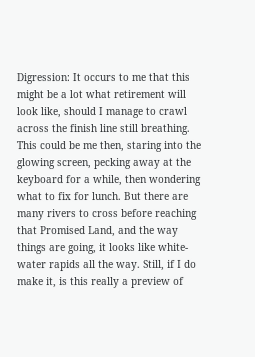Digression: It occurs to me that this might be a lot what retirement will look like, should I manage to crawl across the finish line still breathing. This could be me then, staring into the glowing screen, pecking away at the keyboard for a while, then wondering what to fix for lunch. But there are many rivers to cross before reaching that Promised Land, and the way things are going, it looks like white-water rapids all the way. Still, if I do make it, is this really a preview of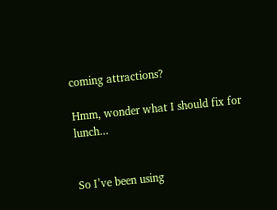coming attractions?

Hmm, wonder what I should fix for lunch...


So I’ve been using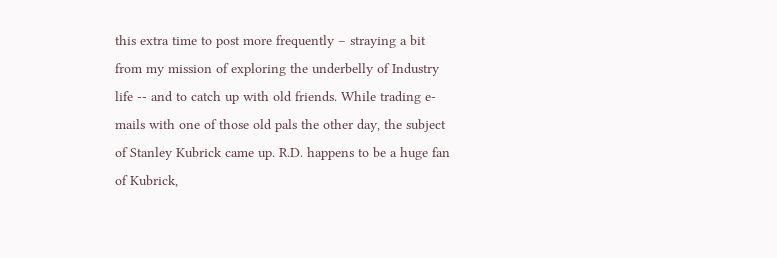this extra time to post more frequently – straying a bit from my mission of exploring the underbelly of Industry life -- and to catch up with old friends. While trading e-mails with one of those old pals the other day, the subject of Stanley Kubrick came up. R.D. happens to be a huge fan of Kubrick,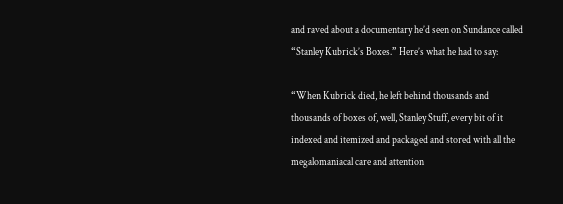and raved about a documentary he’d seen on Sundance called “Stanley Kubrick’s Boxes.” Here’s what he had to say:

“When Kubrick died, he left behind thousands and thousands of boxes of, well, Stanley Stuff, every bit of it indexed and itemized and packaged and stored with all the megalomaniacal care and attention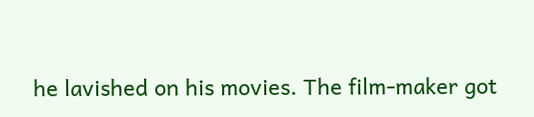he lavished on his movies. The film-maker got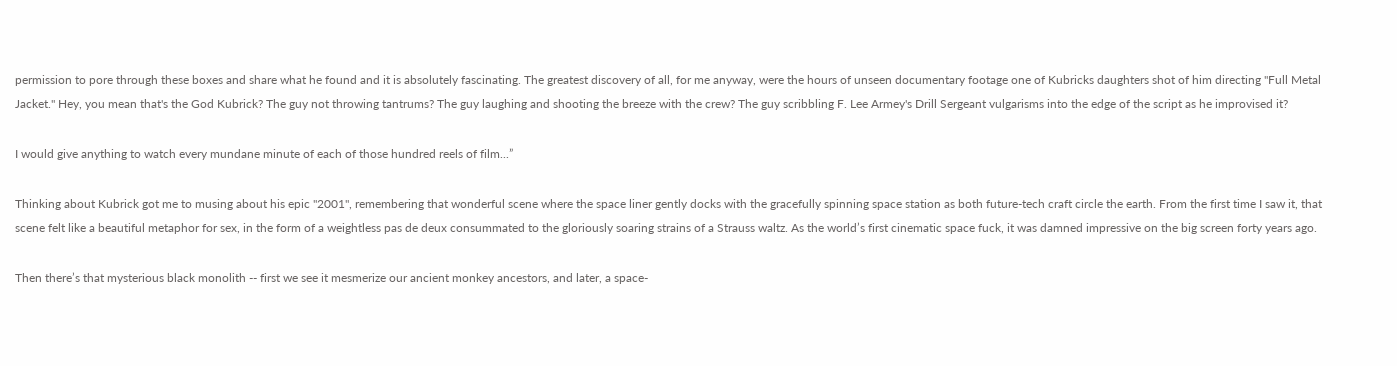permission to pore through these boxes and share what he found and it is absolutely fascinating. The greatest discovery of all, for me anyway, were the hours of unseen documentary footage one of Kubricks daughters shot of him directing "Full Metal Jacket." Hey, you mean that's the God Kubrick? The guy not throwing tantrums? The guy laughing and shooting the breeze with the crew? The guy scribbling F. Lee Armey's Drill Sergeant vulgarisms into the edge of the script as he improvised it?

I would give anything to watch every mundane minute of each of those hundred reels of film...”

Thinking about Kubrick got me to musing about his epic "2001", remembering that wonderful scene where the space liner gently docks with the gracefully spinning space station as both future-tech craft circle the earth. From the first time I saw it, that scene felt like a beautiful metaphor for sex, in the form of a weightless pas de deux consummated to the gloriously soaring strains of a Strauss waltz. As the world’s first cinematic space fuck, it was damned impressive on the big screen forty years ago.

Then there’s that mysterious black monolith -- first we see it mesmerize our ancient monkey ancestors, and later, a space-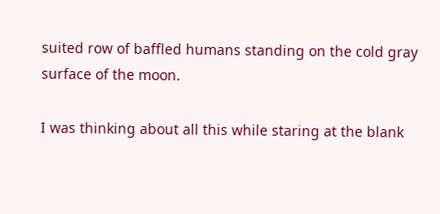suited row of baffled humans standing on the cold gray surface of the moon.

I was thinking about all this while staring at the blank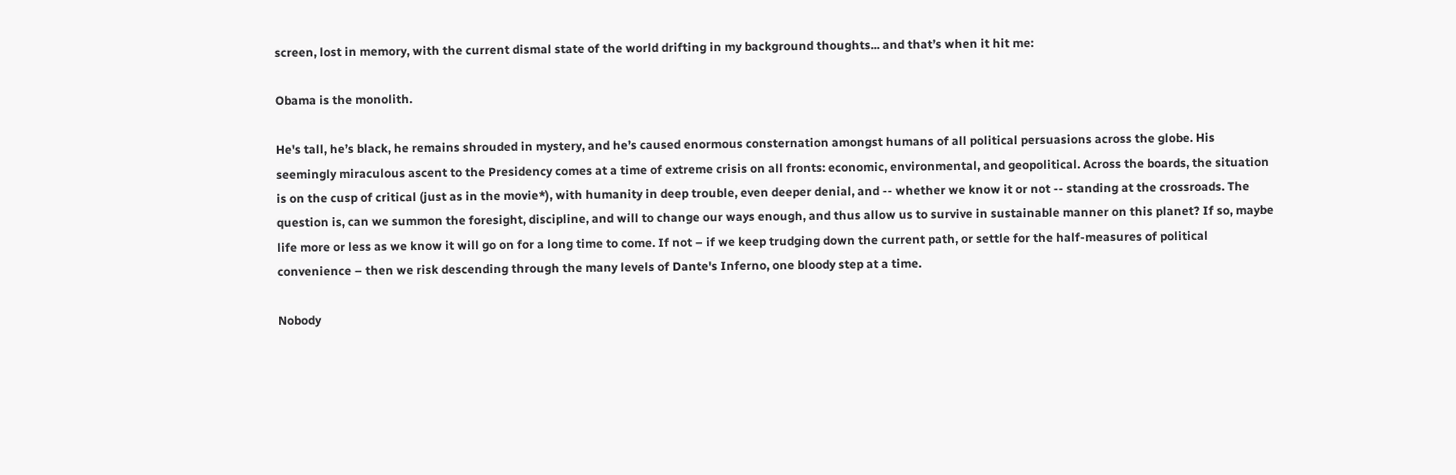screen, lost in memory, with the current dismal state of the world drifting in my background thoughts... and that’s when it hit me:

Obama is the monolith.

He's tall, he’s black, he remains shrouded in mystery, and he’s caused enormous consternation amongst humans of all political persuasions across the globe. His seemingly miraculous ascent to the Presidency comes at a time of extreme crisis on all fronts: economic, environmental, and geopolitical. Across the boards, the situation is on the cusp of critical (just as in the movie*), with humanity in deep trouble, even deeper denial, and -- whether we know it or not -- standing at the crossroads. The question is, can we summon the foresight, discipline, and will to change our ways enough, and thus allow us to survive in sustainable manner on this planet? If so, maybe life more or less as we know it will go on for a long time to come. If not – if we keep trudging down the current path, or settle for the half-measures of political convenience – then we risk descending through the many levels of Dante's Inferno, one bloody step at a time.

Nobody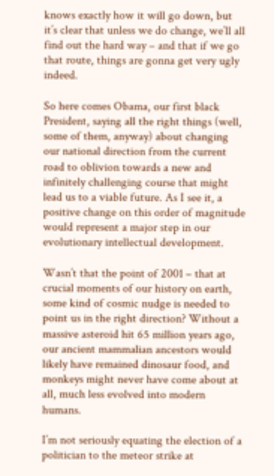knows exactly how it will go down, but it’s clear that unless we do change, we’ll all find out the hard way – and that if we go that route, things are gonna get very ugly indeed.

So here comes Obama, our first black President, saying all the right things (well, some of them, anyway) about changing our national direction from the current road to oblivion towards a new and infinitely challenging course that might lead us to a viable future. As I see it, a positive change on this order of magnitude would represent a major step in our evolutionary intellectual development.

Wasn’t that the point of 2001 – that at crucial moments of our history on earth, some kind of cosmic nudge is needed to point us in the right direction? Without a massive asteroid hit 65 million years ago, our ancient mammalian ancestors would likely have remained dinosaur food, and monkeys might never have come about at all, much less evolved into modern humans.

I’m not seriously equating the election of a politician to the meteor strike at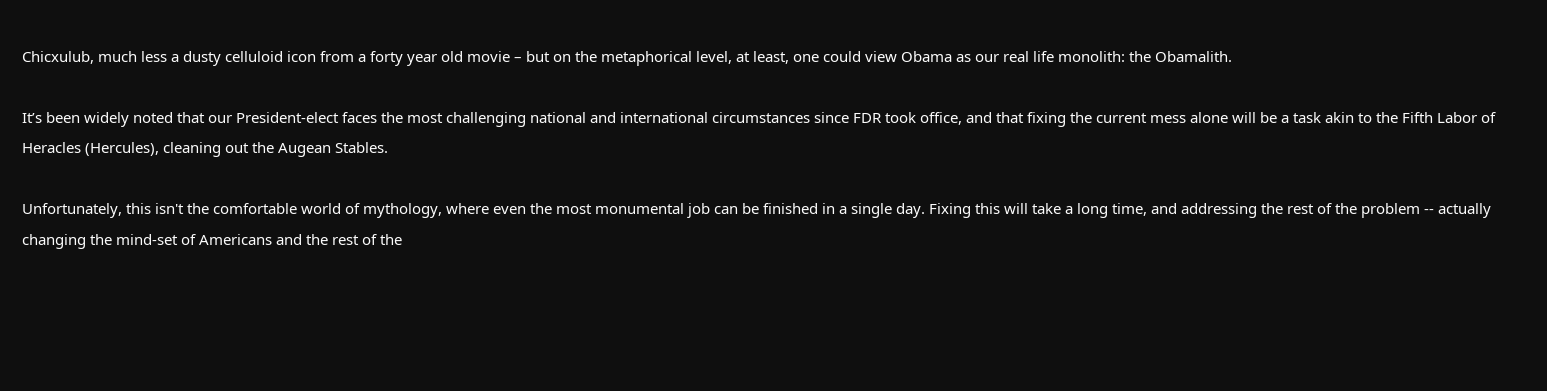Chicxulub, much less a dusty celluloid icon from a forty year old movie – but on the metaphorical level, at least, one could view Obama as our real life monolith: the Obamalith.

It’s been widely noted that our President-elect faces the most challenging national and international circumstances since FDR took office, and that fixing the current mess alone will be a task akin to the Fifth Labor of Heracles (Hercules), cleaning out the Augean Stables.

Unfortunately, this isn't the comfortable world of mythology, where even the most monumental job can be finished in a single day. Fixing this will take a long time, and addressing the rest of the problem -- actually changing the mind-set of Americans and the rest of the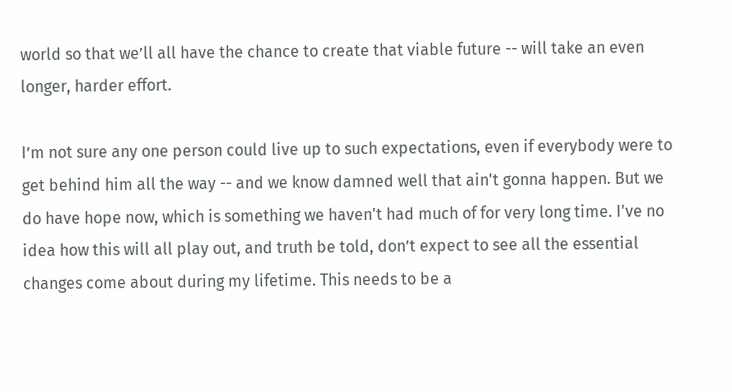world so that we’ll all have the chance to create that viable future -- will take an even longer, harder effort.

I’m not sure any one person could live up to such expectations, even if everybody were to get behind him all the way -- and we know damned well that ain't gonna happen. But we do have hope now, which is something we haven't had much of for very long time. I've no idea how this will all play out, and truth be told, don’t expect to see all the essential changes come about during my lifetime. This needs to be a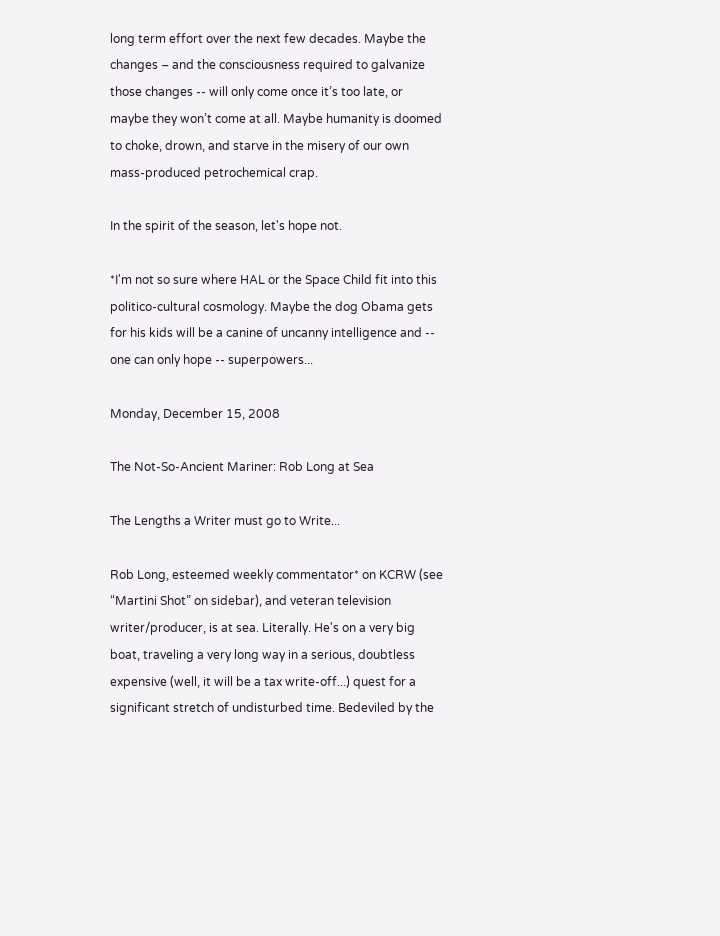long term effort over the next few decades. Maybe the changes – and the consciousness required to galvanize those changes -- will only come once it’s too late, or maybe they won’t come at all. Maybe humanity is doomed to choke, drown, and starve in the misery of our own mass-produced petrochemical crap.

In the spirit of the season, let's hope not.

*I'm not so sure where HAL or the Space Child fit into this politico-cultural cosmology. Maybe the dog Obama gets for his kids will be a canine of uncanny intelligence and -- one can only hope -- superpowers...

Monday, December 15, 2008

The Not-So-Ancient Mariner: Rob Long at Sea

The Lengths a Writer must go to Write...

Rob Long, esteemed weekly commentator* on KCRW (see “Martini Shot” on sidebar), and veteran television writer/producer, is at sea. Literally. He's on a very big boat, traveling a very long way in a serious, doubtless expensive (well, it will be a tax write-off...) quest for a significant stretch of undisturbed time. Bedeviled by the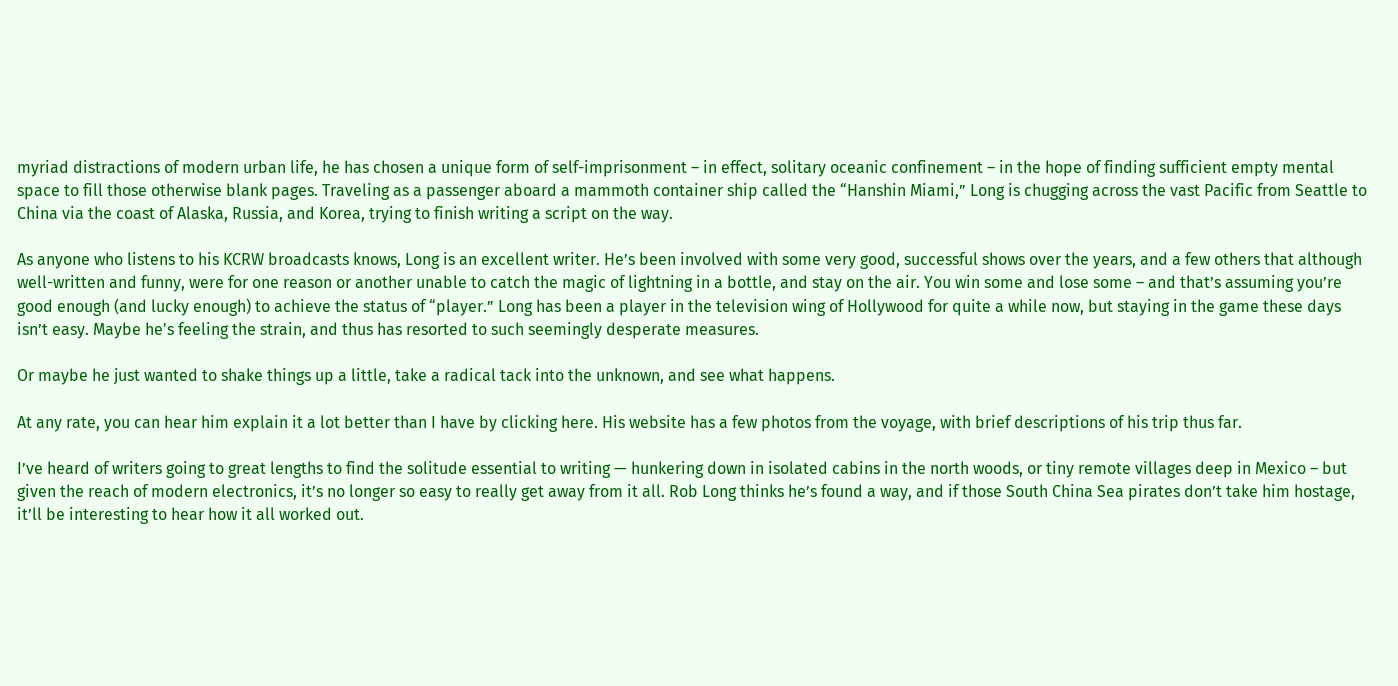myriad distractions of modern urban life, he has chosen a unique form of self-imprisonment – in effect, solitary oceanic confinement – in the hope of finding sufficient empty mental space to fill those otherwise blank pages. Traveling as a passenger aboard a mammoth container ship called the “Hanshin Miami,” Long is chugging across the vast Pacific from Seattle to China via the coast of Alaska, Russia, and Korea, trying to finish writing a script on the way.

As anyone who listens to his KCRW broadcasts knows, Long is an excellent writer. He’s been involved with some very good, successful shows over the years, and a few others that although well-written and funny, were for one reason or another unable to catch the magic of lightning in a bottle, and stay on the air. You win some and lose some – and that’s assuming you’re good enough (and lucky enough) to achieve the status of “player.” Long has been a player in the television wing of Hollywood for quite a while now, but staying in the game these days isn’t easy. Maybe he's feeling the strain, and thus has resorted to such seemingly desperate measures.

Or maybe he just wanted to shake things up a little, take a radical tack into the unknown, and see what happens.

At any rate, you can hear him explain it a lot better than I have by clicking here. His website has a few photos from the voyage, with brief descriptions of his trip thus far.

I’ve heard of writers going to great lengths to find the solitude essential to writing — hunkering down in isolated cabins in the north woods, or tiny remote villages deep in Mexico – but given the reach of modern electronics, it’s no longer so easy to really get away from it all. Rob Long thinks he’s found a way, and if those South China Sea pirates don’t take him hostage, it’ll be interesting to hear how it all worked out.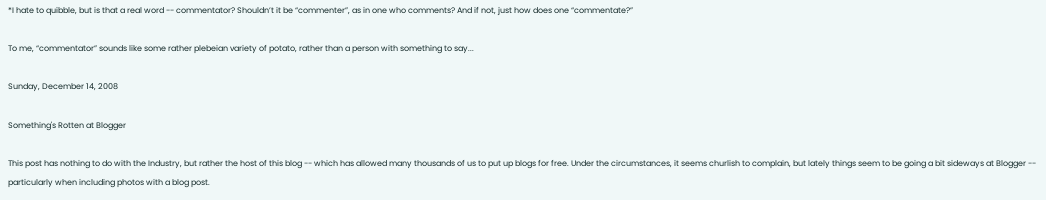*I hate to quibble, but is that a real word -- commentator? Shouldn’t it be “commenter”, as in one who comments? And if not, just how does one “commentate?”

To me, “commentator” sounds like some rather plebeian variety of potato, rather than a person with something to say...

Sunday, December 14, 2008

Something's Rotten at Blogger

This post has nothing to do with the Industry, but rather the host of this blog -- which has allowed many thousands of us to put up blogs for free. Under the circumstances, it seems churlish to complain, but lately things seem to be going a bit sideways at Blogger -- particularly when including photos with a blog post.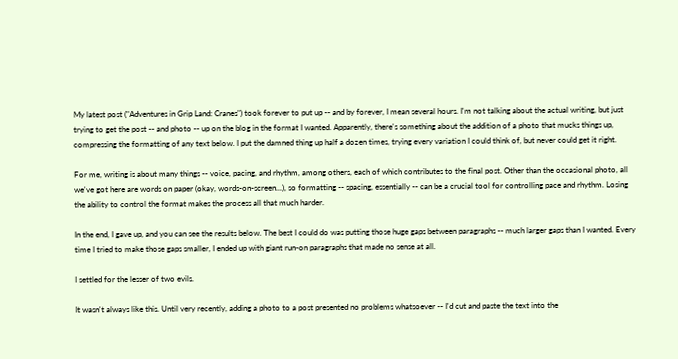My latest post ("Adventures in Grip Land: Cranes") took forever to put up -- and by forever, I mean several hours. I'm not talking about the actual writing, but just trying to get the post -- and photo -- up on the blog in the format I wanted. Apparently, there's something about the addition of a photo that mucks things up, compressing the formatting of any text below. I put the damned thing up half a dozen times, trying every variation I could think of, but never could get it right.

For me, writing is about many things -- voice, pacing, and rhythm, among others, each of which contributes to the final post. Other than the occasional photo, all we've got here are words on paper (okay, words-on-screen...), so formatting -- spacing, essentially -- can be a crucial tool for controlling pace and rhythm. Losing the ability to control the format makes the process all that much harder.

In the end, I gave up, and you can see the results below. The best I could do was putting those huge gaps between paragraphs -- much larger gaps than I wanted. Every time I tried to make those gaps smaller, I ended up with giant run-on paragraphs that made no sense at all.

I settled for the lesser of two evils.

It wasn't always like this. Until very recently, adding a photo to a post presented no problems whatsoever -- I'd cut and paste the text into the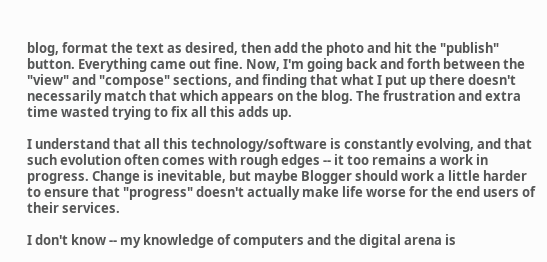blog, format the text as desired, then add the photo and hit the "publish" button. Everything came out fine. Now, I'm going back and forth between the "view" and "compose" sections, and finding that what I put up there doesn't necessarily match that which appears on the blog. The frustration and extra time wasted trying to fix all this adds up.

I understand that all this technology/software is constantly evolving, and that such evolution often comes with rough edges -- it too remains a work in progress. Change is inevitable, but maybe Blogger should work a little harder to ensure that "progress" doesn't actually make life worse for the end users of their services.

I don't know -- my knowledge of computers and the digital arena is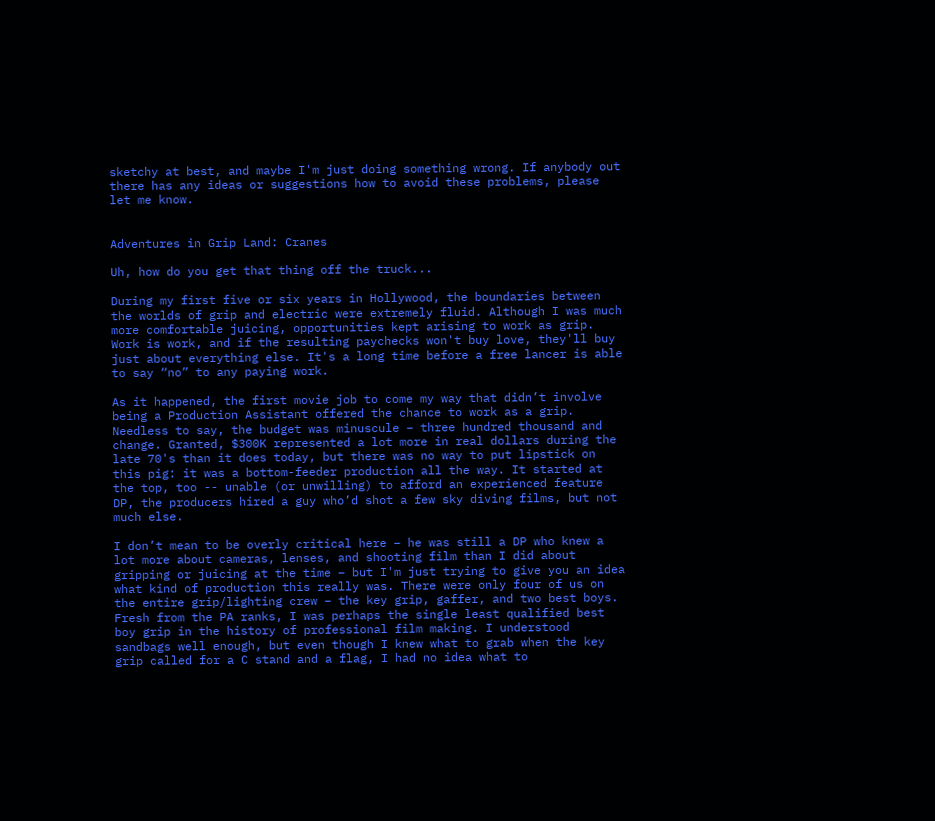sketchy at best, and maybe I'm just doing something wrong. If anybody out there has any ideas or suggestions how to avoid these problems, please let me know.


Adventures in Grip Land: Cranes

Uh, how do you get that thing off the truck...

During my first five or six years in Hollywood, the boundaries between the worlds of grip and electric were extremely fluid. Although I was much more comfortable juicing, opportunities kept arising to work as grip. Work is work, and if the resulting paychecks won't buy love, they'll buy just about everything else. It's a long time before a free lancer is able to say “no” to any paying work.

As it happened, the first movie job to come my way that didn’t involve being a Production Assistant offered the chance to work as a grip. Needless to say, the budget was minuscule – three hundred thousand and change. Granted, $300K represented a lot more in real dollars during the late 70's than it does today, but there was no way to put lipstick on this pig: it was a bottom-feeder production all the way. It started at the top, too -- unable (or unwilling) to afford an experienced feature DP, the producers hired a guy who’d shot a few sky diving films, but not much else.

I don’t mean to be overly critical here – he was still a DP who knew a lot more about cameras, lenses, and shooting film than I did about gripping or juicing at the time – but I'm just trying to give you an idea what kind of production this really was. There were only four of us on the entire grip/lighting crew – the key grip, gaffer, and two best boys. Fresh from the PA ranks, I was perhaps the single least qualified best boy grip in the history of professional film making. I understood sandbags well enough, but even though I knew what to grab when the key grip called for a C stand and a flag, I had no idea what to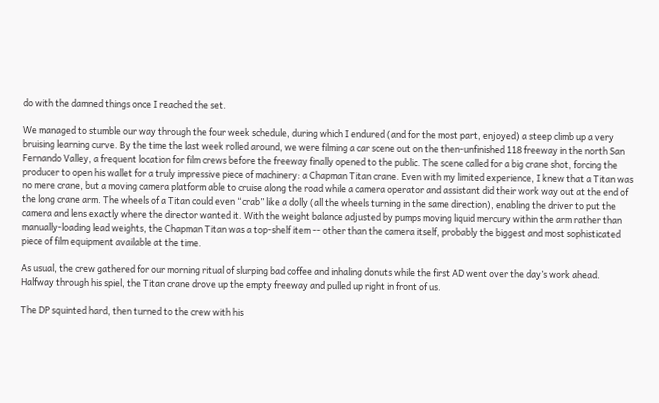do with the damned things once I reached the set.

We managed to stumble our way through the four week schedule, during which I endured (and for the most part, enjoyed) a steep climb up a very bruising learning curve. By the time the last week rolled around, we were filming a car scene out on the then-unfinished 118 freeway in the north San Fernando Valley, a frequent location for film crews before the freeway finally opened to the public. The scene called for a big crane shot, forcing the producer to open his wallet for a truly impressive piece of machinery: a Chapman Titan crane. Even with my limited experience, I knew that a Titan was no mere crane, but a moving camera platform able to cruise along the road while a camera operator and assistant did their work way out at the end of the long crane arm. The wheels of a Titan could even “crab” like a dolly (all the wheels turning in the same direction), enabling the driver to put the camera and lens exactly where the director wanted it. With the weight balance adjusted by pumps moving liquid mercury within the arm rather than manually-loading lead weights, the Chapman Titan was a top-shelf item -- other than the camera itself, probably the biggest and most sophisticated piece of film equipment available at the time.

As usual, the crew gathered for our morning ritual of slurping bad coffee and inhaling donuts while the first AD went over the day’s work ahead. Halfway through his spiel, the Titan crane drove up the empty freeway and pulled up right in front of us.

The DP squinted hard, then turned to the crew with his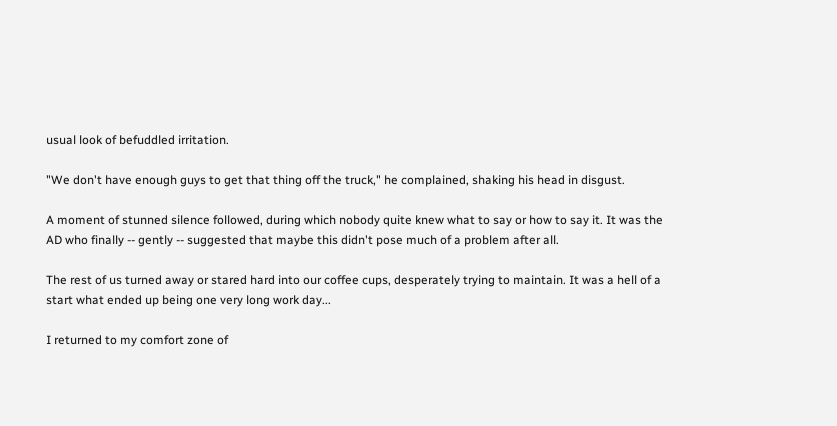usual look of befuddled irritation.

"We don't have enough guys to get that thing off the truck," he complained, shaking his head in disgust.

A moment of stunned silence followed, during which nobody quite knew what to say or how to say it. It was the AD who finally -- gently -- suggested that maybe this didn't pose much of a problem after all.

The rest of us turned away or stared hard into our coffee cups, desperately trying to maintain. It was a hell of a start what ended up being one very long work day...

I returned to my comfort zone of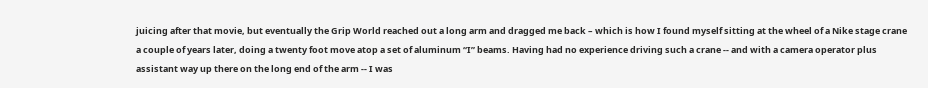juicing after that movie, but eventually the Grip World reached out a long arm and dragged me back – which is how I found myself sitting at the wheel of a Nike stage crane a couple of years later, doing a twenty foot move atop a set of aluminum “I” beams. Having had no experience driving such a crane -- and with a camera operator plus assistant way up there on the long end of the arm -- I was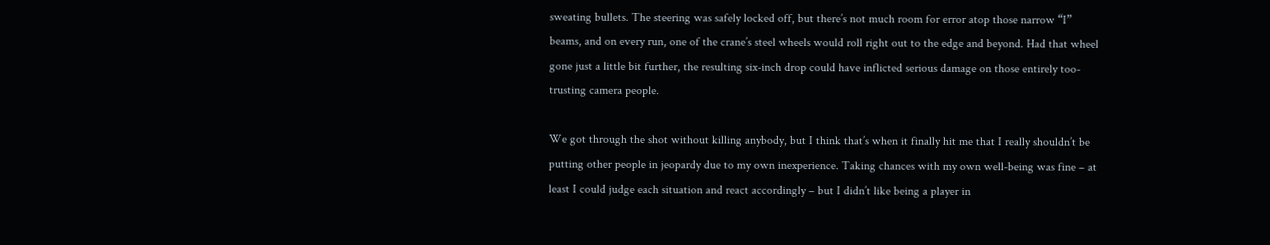sweating bullets. The steering was safely locked off, but there’s not much room for error atop those narrow “I” beams, and on every run, one of the crane’s steel wheels would roll right out to the edge and beyond. Had that wheel gone just a little bit further, the resulting six-inch drop could have inflicted serious damage on those entirely too-trusting camera people.

We got through the shot without killing anybody, but I think that’s when it finally hit me that I really shouldn’t be putting other people in jeopardy due to my own inexperience. Taking chances with my own well-being was fine – at least I could judge each situation and react accordingly – but I didn’t like being a player in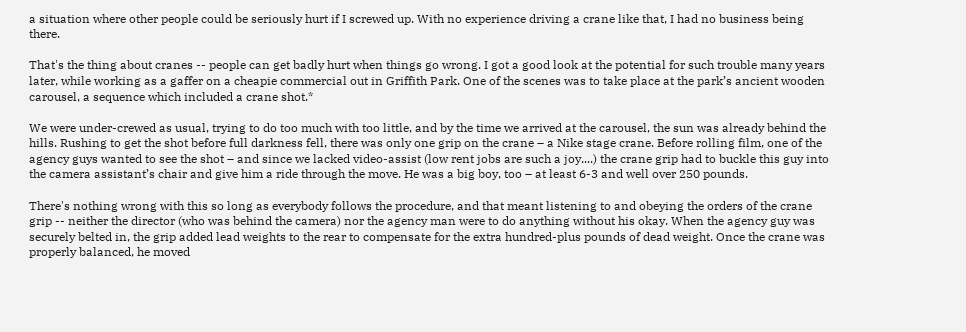a situation where other people could be seriously hurt if I screwed up. With no experience driving a crane like that, I had no business being there.

That's the thing about cranes -- people can get badly hurt when things go wrong. I got a good look at the potential for such trouble many years later, while working as a gaffer on a cheapie commercial out in Griffith Park. One of the scenes was to take place at the park’s ancient wooden carousel, a sequence which included a crane shot.*

We were under-crewed as usual, trying to do too much with too little, and by the time we arrived at the carousel, the sun was already behind the hills. Rushing to get the shot before full darkness fell, there was only one grip on the crane – a Nike stage crane. Before rolling film, one of the agency guys wanted to see the shot – and since we lacked video-assist (low rent jobs are such a joy....) the crane grip had to buckle this guy into the camera assistant’s chair and give him a ride through the move. He was a big boy, too – at least 6-3 and well over 250 pounds.

There's nothing wrong with this so long as everybody follows the procedure, and that meant listening to and obeying the orders of the crane grip -- neither the director (who was behind the camera) nor the agency man were to do anything without his okay. When the agency guy was securely belted in, the grip added lead weights to the rear to compensate for the extra hundred-plus pounds of dead weight. Once the crane was properly balanced, he moved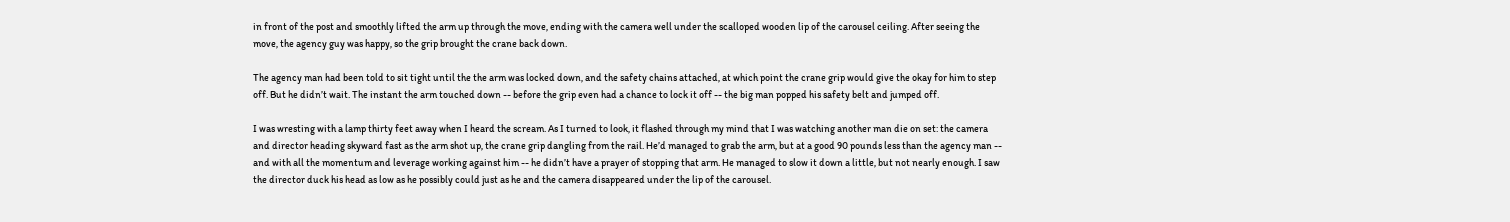in front of the post and smoothly lifted the arm up through the move, ending with the camera well under the scalloped wooden lip of the carousel ceiling. After seeing the move, the agency guy was happy, so the grip brought the crane back down.

The agency man had been told to sit tight until the the arm was locked down, and the safety chains attached, at which point the crane grip would give the okay for him to step off. But he didn’t wait. The instant the arm touched down -- before the grip even had a chance to lock it off -- the big man popped his safety belt and jumped off.

I was wresting with a lamp thirty feet away when I heard the scream. As I turned to look, it flashed through my mind that I was watching another man die on set: the camera and director heading skyward fast as the arm shot up, the crane grip dangling from the rail. He’d managed to grab the arm, but at a good 90 pounds less than the agency man -- and with all the momentum and leverage working against him -- he didn’t have a prayer of stopping that arm. He managed to slow it down a little, but not nearly enough. I saw the director duck his head as low as he possibly could just as he and the camera disappeared under the lip of the carousel.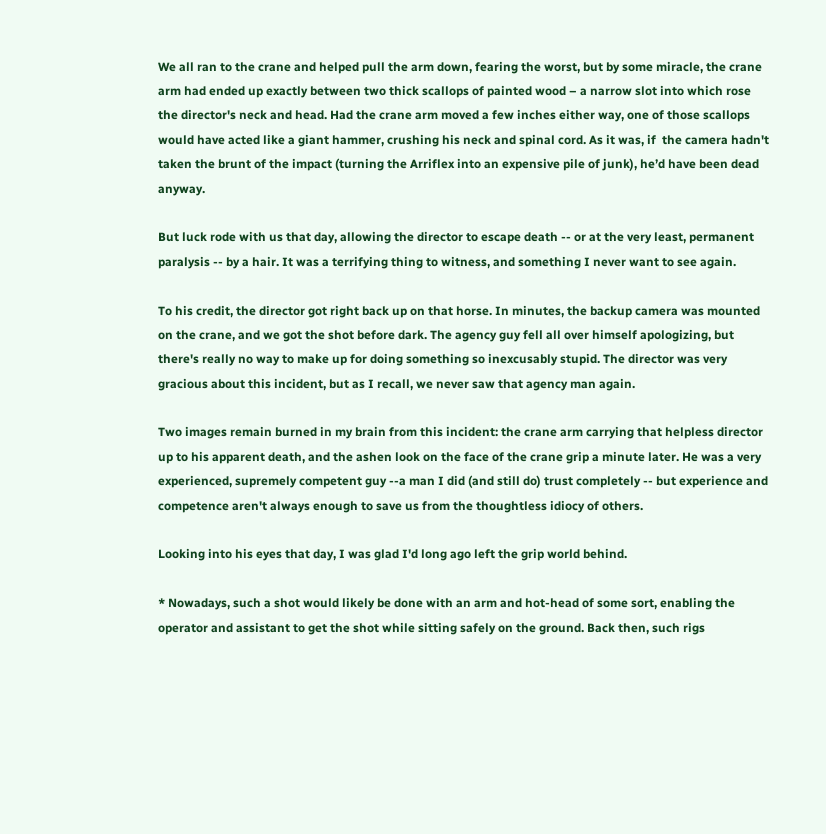We all ran to the crane and helped pull the arm down, fearing the worst, but by some miracle, the crane arm had ended up exactly between two thick scallops of painted wood – a narrow slot into which rose the director's neck and head. Had the crane arm moved a few inches either way, one of those scallops would have acted like a giant hammer, crushing his neck and spinal cord. As it was, if  the camera hadn't taken the brunt of the impact (turning the Arriflex into an expensive pile of junk), he’d have been dead anyway.

But luck rode with us that day, allowing the director to escape death -- or at the very least, permanent paralysis -- by a hair. It was a terrifying thing to witness, and something I never want to see again.

To his credit, the director got right back up on that horse. In minutes, the backup camera was mounted on the crane, and we got the shot before dark. The agency guy fell all over himself apologizing, but there's really no way to make up for doing something so inexcusably stupid. The director was very gracious about this incident, but as I recall, we never saw that agency man again.

Two images remain burned in my brain from this incident: the crane arm carrying that helpless director up to his apparent death, and the ashen look on the face of the crane grip a minute later. He was a very experienced, supremely competent guy --a man I did (and still do) trust completely -- but experience and competence aren't always enough to save us from the thoughtless idiocy of others.

Looking into his eyes that day, I was glad I'd long ago left the grip world behind.

* Nowadays, such a shot would likely be done with an arm and hot-head of some sort, enabling the operator and assistant to get the shot while sitting safely on the ground. Back then, such rigs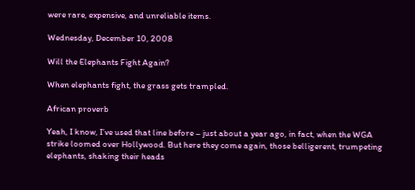were rare, expensive, and unreliable items.

Wednesday, December 10, 2008

Will the Elephants Fight Again?

When elephants fight, the grass gets trampled.

African proverb

Yeah, I know, I’ve used that line before – just about a year ago, in fact, when the WGA strike loomed over Hollywood. But here they come again, those belligerent, trumpeting elephants, shaking their heads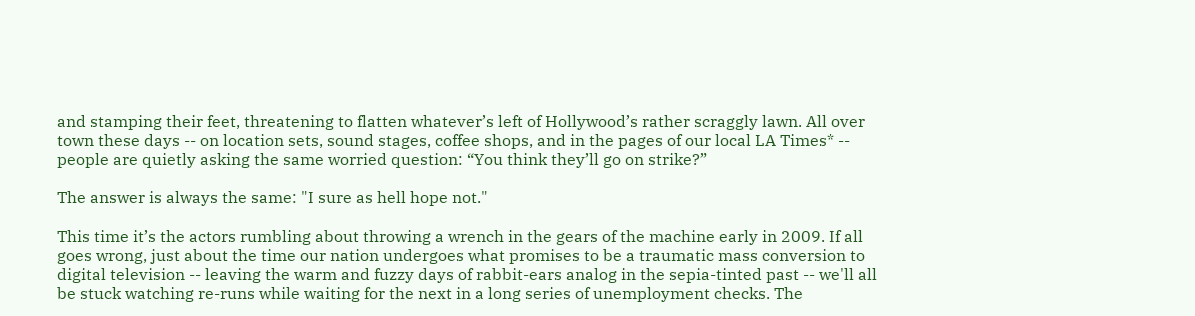and stamping their feet, threatening to flatten whatever’s left of Hollywood’s rather scraggly lawn. All over town these days -- on location sets, sound stages, coffee shops, and in the pages of our local LA Times* -- people are quietly asking the same worried question: “You think they’ll go on strike?”

The answer is always the same: "I sure as hell hope not."

This time it’s the actors rumbling about throwing a wrench in the gears of the machine early in 2009. If all goes wrong, just about the time our nation undergoes what promises to be a traumatic mass conversion to digital television -- leaving the warm and fuzzy days of rabbit-ears analog in the sepia-tinted past -- we'll all be stuck watching re-runs while waiting for the next in a long series of unemployment checks. The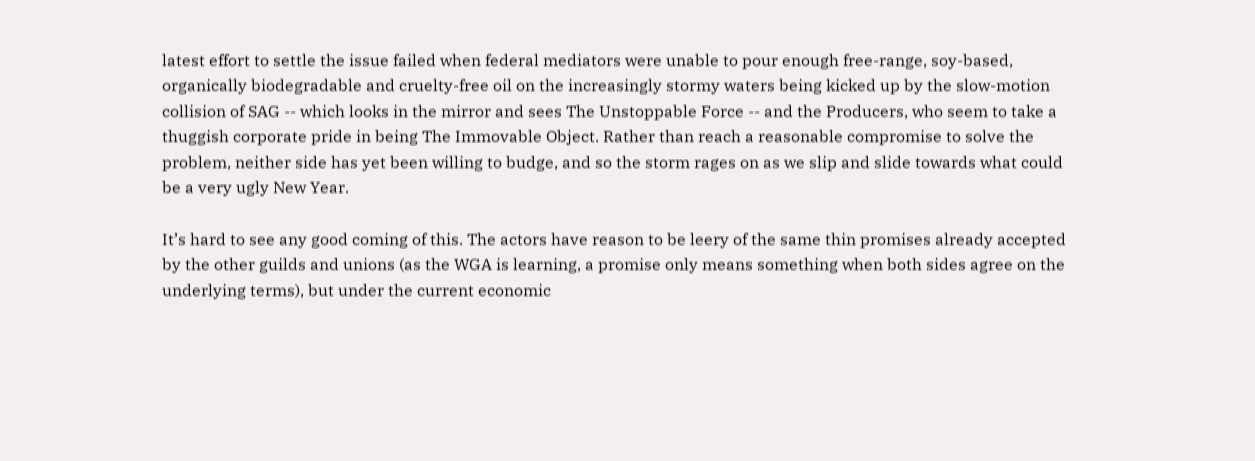latest effort to settle the issue failed when federal mediators were unable to pour enough free-range, soy-based, organically biodegradable and cruelty-free oil on the increasingly stormy waters being kicked up by the slow-motion collision of SAG -- which looks in the mirror and sees The Unstoppable Force -- and the Producers, who seem to take a thuggish corporate pride in being The Immovable Object. Rather than reach a reasonable compromise to solve the problem, neither side has yet been willing to budge, and so the storm rages on as we slip and slide towards what could be a very ugly New Year.

It’s hard to see any good coming of this. The actors have reason to be leery of the same thin promises already accepted by the other guilds and unions (as the WGA is learning, a promise only means something when both sides agree on the underlying terms), but under the current economic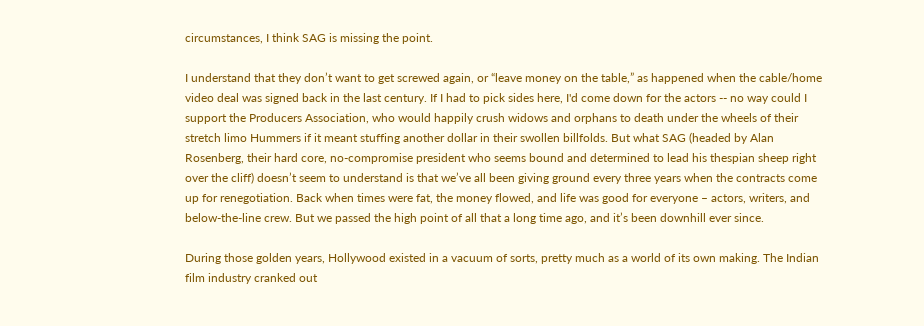circumstances, I think SAG is missing the point.

I understand that they don’t want to get screwed again, or “leave money on the table,” as happened when the cable/home video deal was signed back in the last century. If I had to pick sides here, I'd come down for the actors -- no way could I support the Producers Association, who would happily crush widows and orphans to death under the wheels of their stretch limo Hummers if it meant stuffing another dollar in their swollen billfolds. But what SAG (headed by Alan Rosenberg, their hard core, no-compromise president who seems bound and determined to lead his thespian sheep right over the cliff) doesn’t seem to understand is that we’ve all been giving ground every three years when the contracts come up for renegotiation. Back when times were fat, the money flowed, and life was good for everyone – actors, writers, and below-the-line crew. But we passed the high point of all that a long time ago, and it’s been downhill ever since.

During those golden years, Hollywood existed in a vacuum of sorts, pretty much as a world of its own making. The Indian film industry cranked out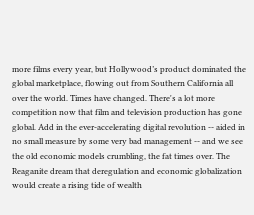more films every year, but Hollywood’s product dominated the global marketplace, flowing out from Southern California all over the world. Times have changed. There's a lot more competition now that film and television production has gone global. Add in the ever-accelerating digital revolution -- aided in no small measure by some very bad management -- and we see the old economic models crumbling, the fat times over. The Reaganite dream that deregulation and economic globalization would create a rising tide of wealth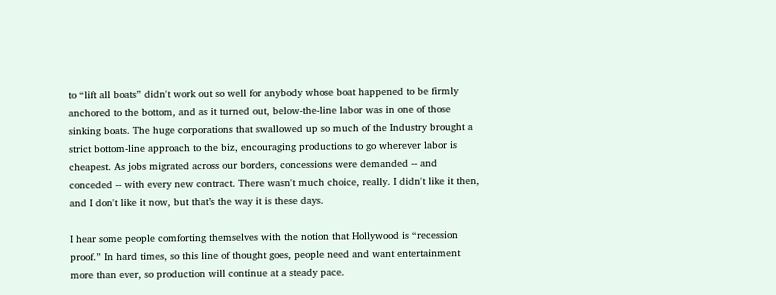to “lift all boats” didn't work out so well for anybody whose boat happened to be firmly anchored to the bottom, and as it turned out, below-the-line labor was in one of those sinking boats. The huge corporations that swallowed up so much of the Industry brought a strict bottom-line approach to the biz, encouraging productions to go wherever labor is cheapest. As jobs migrated across our borders, concessions were demanded -- and conceded -- with every new contract. There wasn't much choice, really. I didn't like it then, and I don't like it now, but that’s the way it is these days.

I hear some people comforting themselves with the notion that Hollywood is “recession proof.” In hard times, so this line of thought goes, people need and want entertainment more than ever, so production will continue at a steady pace.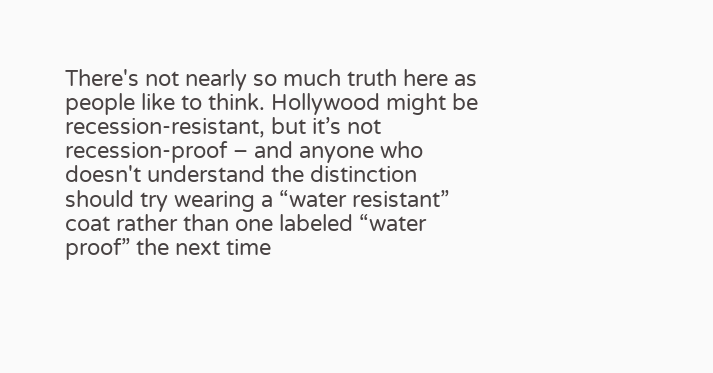There's not nearly so much truth here as people like to think. Hollywood might be recession-resistant, but it’s not recession-proof – and anyone who doesn't understand the distinction should try wearing a “water resistant” coat rather than one labeled “water proof” the next time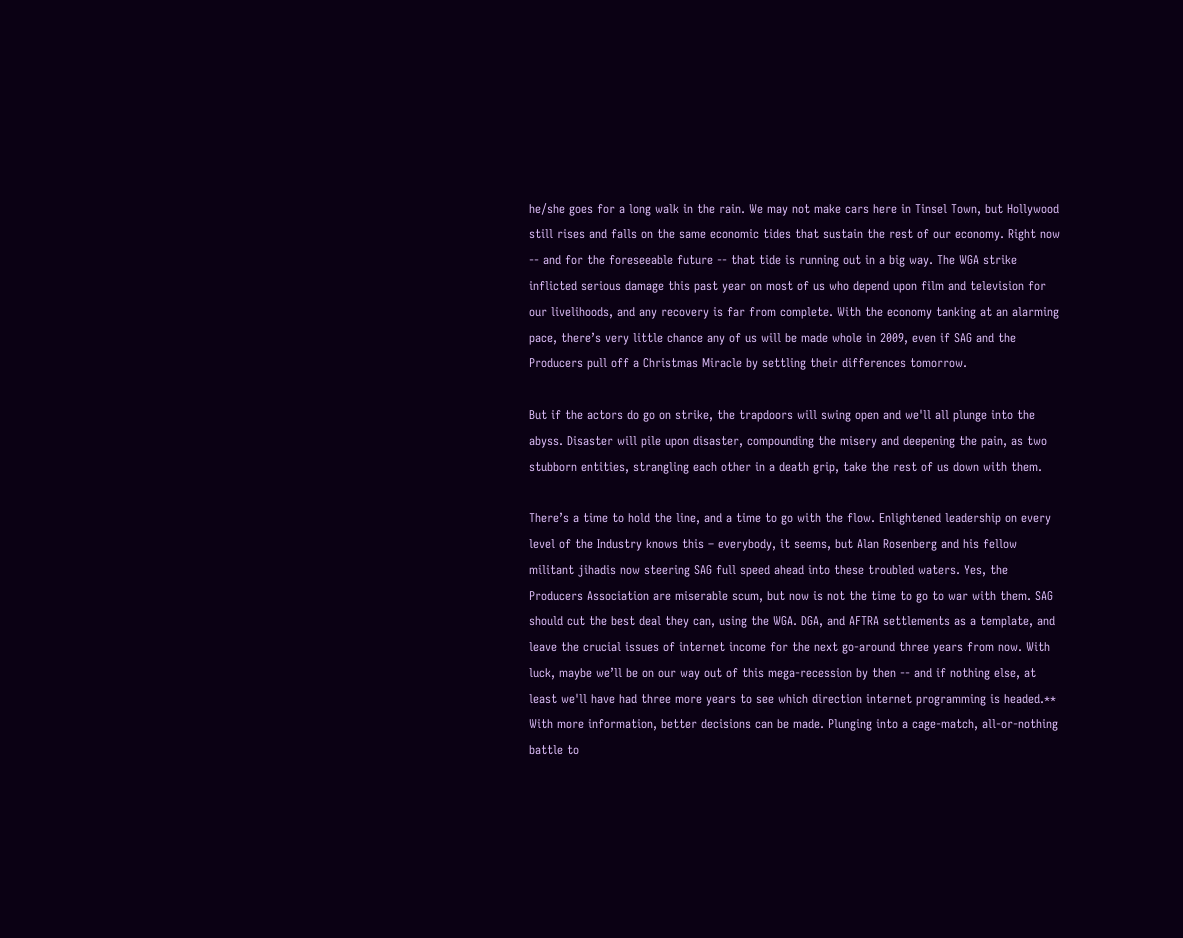he/she goes for a long walk in the rain. We may not make cars here in Tinsel Town, but Hollywood still rises and falls on the same economic tides that sustain the rest of our economy. Right now -- and for the foreseeable future -- that tide is running out in a big way. The WGA strike inflicted serious damage this past year on most of us who depend upon film and television for our livelihoods, and any recovery is far from complete. With the economy tanking at an alarming pace, there’s very little chance any of us will be made whole in 2009, even if SAG and the Producers pull off a Christmas Miracle by settling their differences tomorrow.

But if the actors do go on strike, the trapdoors will swing open and we'll all plunge into the abyss. Disaster will pile upon disaster, compounding the misery and deepening the pain, as two stubborn entities, strangling each other in a death grip, take the rest of us down with them.

There’s a time to hold the line, and a time to go with the flow. Enlightened leadership on every level of the Industry knows this – everybody, it seems, but Alan Rosenberg and his fellow militant jihadis now steering SAG full speed ahead into these troubled waters. Yes, the Producers Association are miserable scum, but now is not the time to go to war with them. SAG should cut the best deal they can, using the WGA. DGA, and AFTRA settlements as a template, and leave the crucial issues of internet income for the next go-around three years from now. With luck, maybe we’ll be on our way out of this mega-recession by then -- and if nothing else, at least we'll have had three more years to see which direction internet programming is headed.** With more information, better decisions can be made. Plunging into a cage-match, all-or-nothing battle to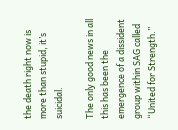the death right now is more than stupid, it’s suicidal.

The only good news in all this has been the emergence of a dissident group within SAG called “United for Strength.”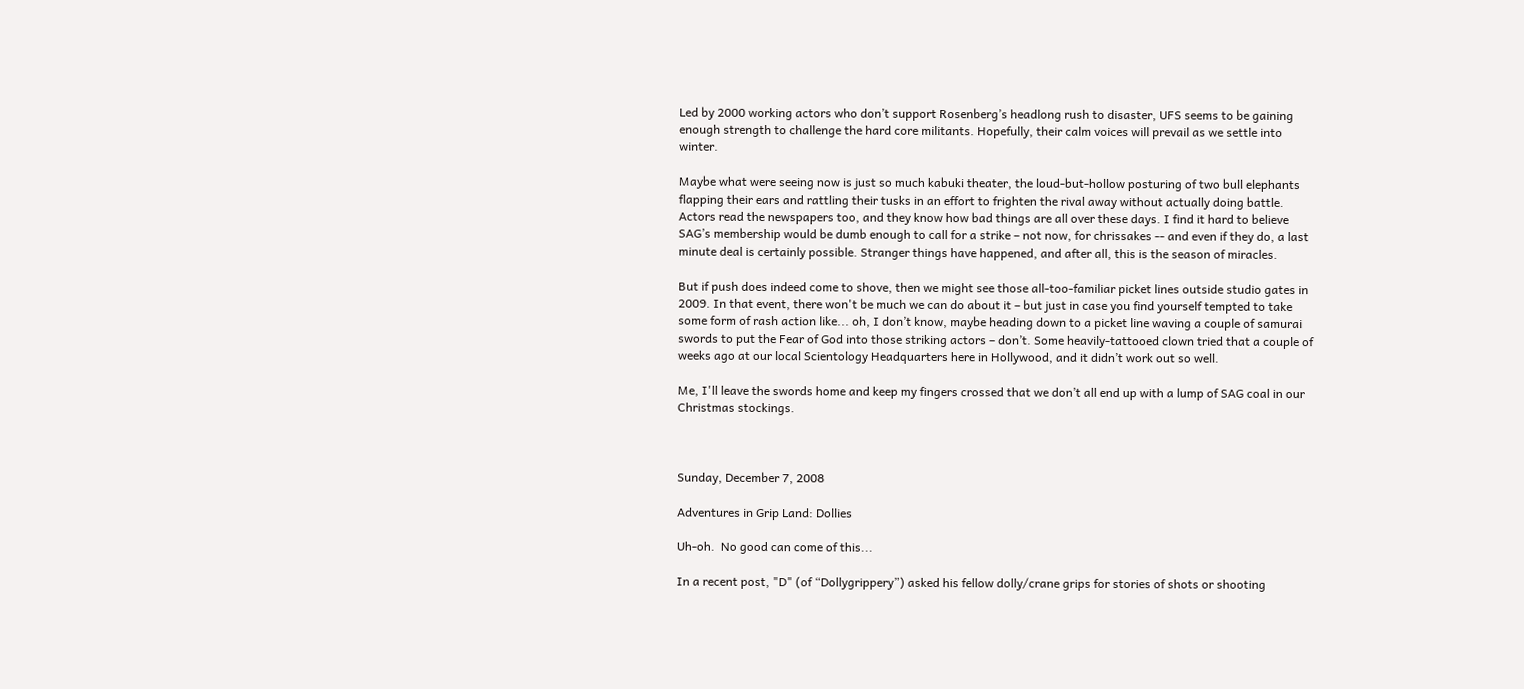Led by 2000 working actors who don’t support Rosenberg’s headlong rush to disaster, UFS seems to be gaining enough strength to challenge the hard core militants. Hopefully, their calm voices will prevail as we settle into winter.

Maybe what were seeing now is just so much kabuki theater, the loud-but-hollow posturing of two bull elephants flapping their ears and rattling their tusks in an effort to frighten the rival away without actually doing battle. Actors read the newspapers too, and they know how bad things are all over these days. I find it hard to believe SAG’s membership would be dumb enough to call for a strike – not now, for chrissakes -- and even if they do, a last minute deal is certainly possible. Stranger things have happened, and after all, this is the season of miracles.

But if push does indeed come to shove, then we might see those all-too-familiar picket lines outside studio gates in 2009. In that event, there won't be much we can do about it – but just in case you find yourself tempted to take some form of rash action like... oh, I don’t know, maybe heading down to a picket line waving a couple of samurai swords to put the Fear of God into those striking actors – don’t. Some heavily-tattooed clown tried that a couple of weeks ago at our local Scientology Headquarters here in Hollywood, and it didn’t work out so well.

Me, I'll leave the swords home and keep my fingers crossed that we don’t all end up with a lump of SAG coal in our Christmas stockings.



Sunday, December 7, 2008

Adventures in Grip Land: Dollies

Uh-oh.  No good can come of this...

In a recent post, "D" (of “Dollygrippery”) asked his fellow dolly/crane grips for stories of shots or shooting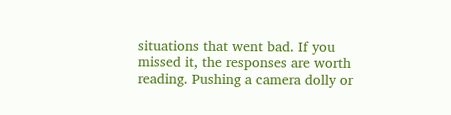situations that went bad. If you missed it, the responses are worth reading. Pushing a camera dolly or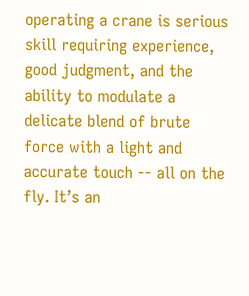operating a crane is serious skill requiring experience, good judgment, and the ability to modulate a delicate blend of brute force with a light and accurate touch -- all on the fly. It’s an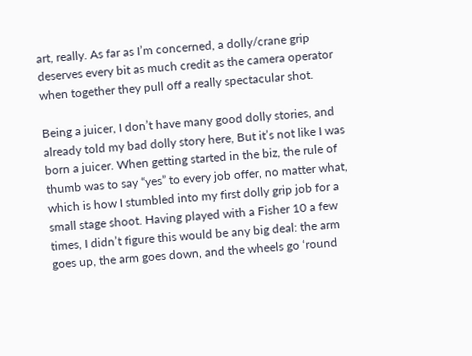art, really. As far as I’m concerned, a dolly/crane grip deserves every bit as much credit as the camera operator when together they pull off a really spectacular shot.

Being a juicer, I don’t have many good dolly stories, and already told my bad dolly story here, But it’s not like I was born a juicer. When getting started in the biz, the rule of thumb was to say “yes” to every job offer, no matter what, which is how I stumbled into my first dolly grip job for a small stage shoot. Having played with a Fisher 10 a few times, I didn’t figure this would be any big deal: the arm goes up, the arm goes down, and the wheels go ‘round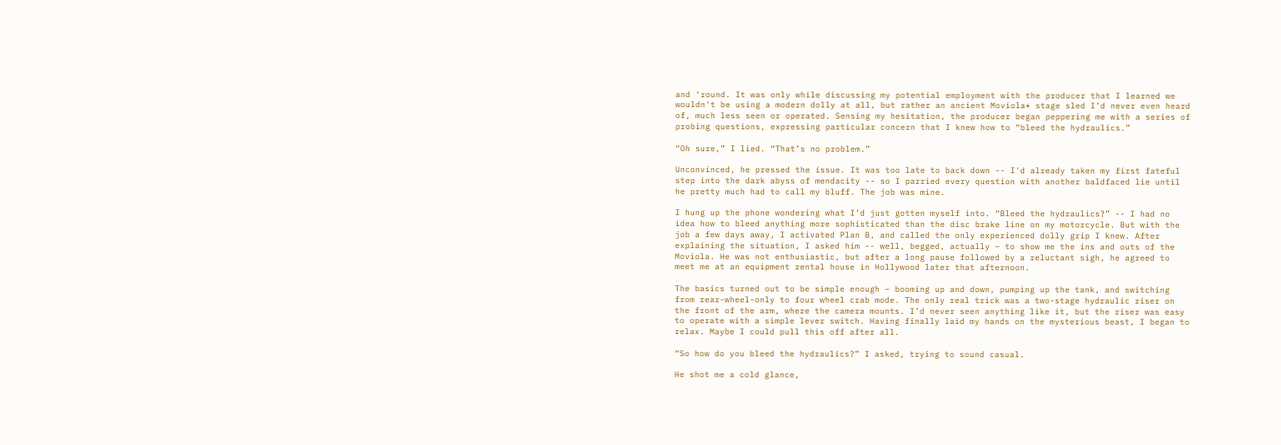and ‘round. It was only while discussing my potential employment with the producer that I learned we wouldn't be using a modern dolly at all, but rather an ancient Moviola* stage sled I’d never even heard of, much less seen or operated. Sensing my hesitation, the producer began peppering me with a series of probing questions, expressing particular concern that I knew how to “bleed the hydraulics.”

“Oh sure,” I lied. “That’s no problem.”

Unconvinced, he pressed the issue. It was too late to back down -- I'd already taken my first fateful step into the dark abyss of mendacity -- so I parried every question with another baldfaced lie until he pretty much had to call my bluff. The job was mine.

I hung up the phone wondering what I’d just gotten myself into. “Bleed the hydraulics?” -- I had no idea how to bleed anything more sophisticated than the disc brake line on my motorcycle. But with the job a few days away, I activated Plan B, and called the only experienced dolly grip I knew. After explaining the situation, I asked him -- well, begged, actually – to show me the ins and outs of the Moviola. He was not enthusiastic, but after a long pause followed by a reluctant sigh, he agreed to meet me at an equipment rental house in Hollywood later that afternoon.

The basics turned out to be simple enough – booming up and down, pumping up the tank, and switching from rear-wheel-only to four wheel crab mode. The only real trick was a two-stage hydraulic riser on the front of the arm, where the camera mounts. I’d never seen anything like it, but the riser was easy to operate with a simple lever switch. Having finally laid my hands on the mysterious beast, I began to relax. Maybe I could pull this off after all.

“So how do you bleed the hydraulics?” I asked, trying to sound casual.

He shot me a cold glance,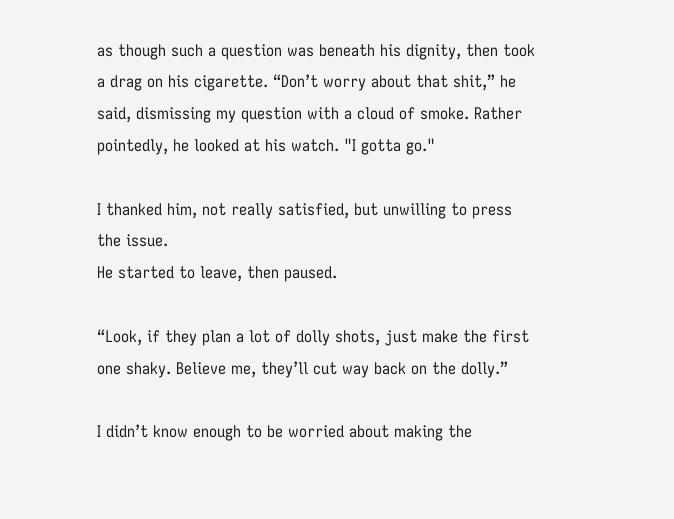as though such a question was beneath his dignity, then took a drag on his cigarette. “Don’t worry about that shit,” he said, dismissing my question with a cloud of smoke. Rather pointedly, he looked at his watch. "I gotta go."

I thanked him, not really satisfied, but unwilling to press the issue.
He started to leave, then paused.

“Look, if they plan a lot of dolly shots, just make the first one shaky. Believe me, they’ll cut way back on the dolly.”

I didn’t know enough to be worried about making the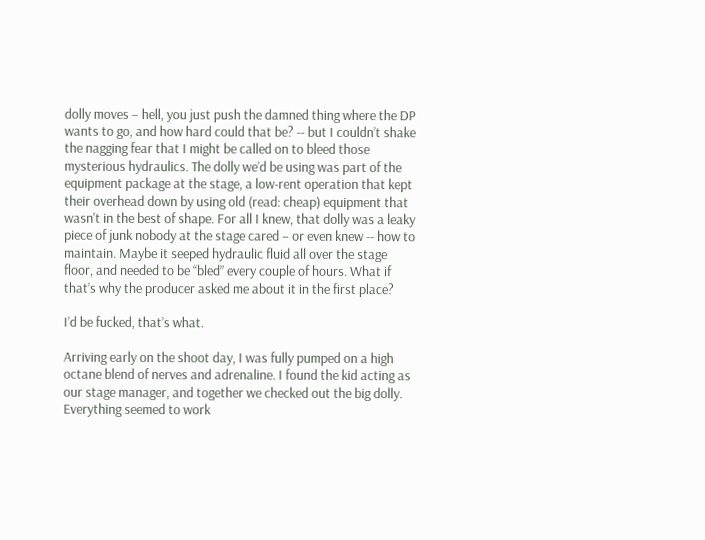dolly moves – hell, you just push the damned thing where the DP wants to go, and how hard could that be? -- but I couldn’t shake the nagging fear that I might be called on to bleed those mysterious hydraulics. The dolly we’d be using was part of the equipment package at the stage, a low-rent operation that kept their overhead down by using old (read: cheap) equipment that wasn't in the best of shape. For all I knew, that dolly was a leaky piece of junk nobody at the stage cared – or even knew -- how to maintain. Maybe it seeped hydraulic fluid all over the stage floor, and needed to be “bled” every couple of hours. What if that’s why the producer asked me about it in the first place?

I’d be fucked, that’s what.

Arriving early on the shoot day, I was fully pumped on a high octane blend of nerves and adrenaline. I found the kid acting as our stage manager, and together we checked out the big dolly. Everything seemed to work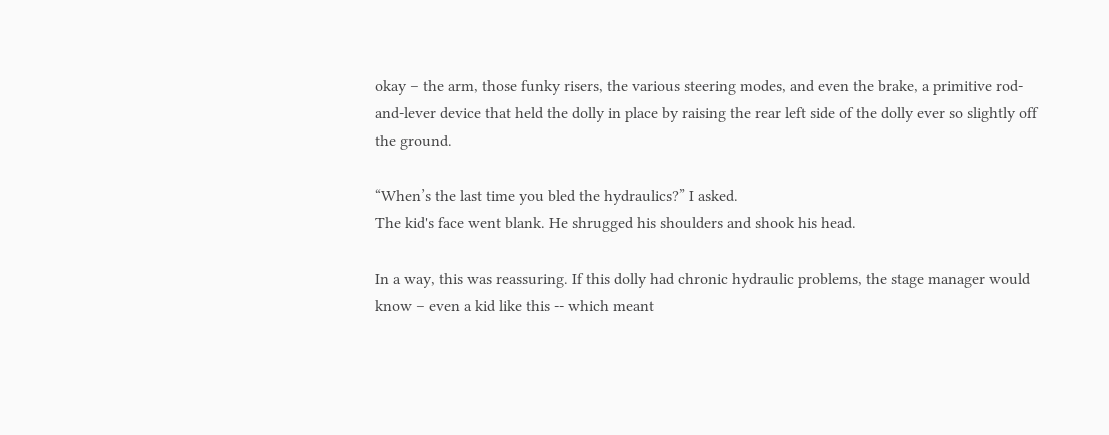okay – the arm, those funky risers, the various steering modes, and even the brake, a primitive rod-and-lever device that held the dolly in place by raising the rear left side of the dolly ever so slightly off the ground.

“When’s the last time you bled the hydraulics?” I asked.
The kid's face went blank. He shrugged his shoulders and shook his head.

In a way, this was reassuring. If this dolly had chronic hydraulic problems, the stage manager would know – even a kid like this -- which meant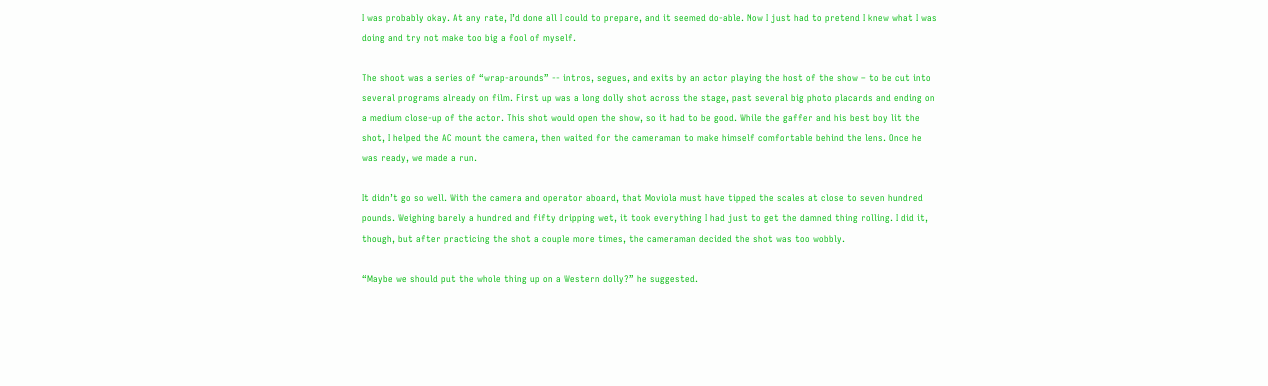I was probably okay. At any rate, I’d done all I could to prepare, and it seemed do-able. Now I just had to pretend I knew what I was doing and try not make too big a fool of myself.

The shoot was a series of “wrap-arounds” -- intros, segues, and exits by an actor playing the host of the show – to be cut into several programs already on film. First up was a long dolly shot across the stage, past several big photo placards and ending on a medium close-up of the actor. This shot would open the show, so it had to be good. While the gaffer and his best boy lit the shot, I helped the AC mount the camera, then waited for the cameraman to make himself comfortable behind the lens. Once he was ready, we made a run.

It didn’t go so well. With the camera and operator aboard, that Moviola must have tipped the scales at close to seven hundred pounds. Weighing barely a hundred and fifty dripping wet, it took everything I had just to get the damned thing rolling. I did it, though, but after practicing the shot a couple more times, the cameraman decided the shot was too wobbly.

“Maybe we should put the whole thing up on a Western dolly?” he suggested.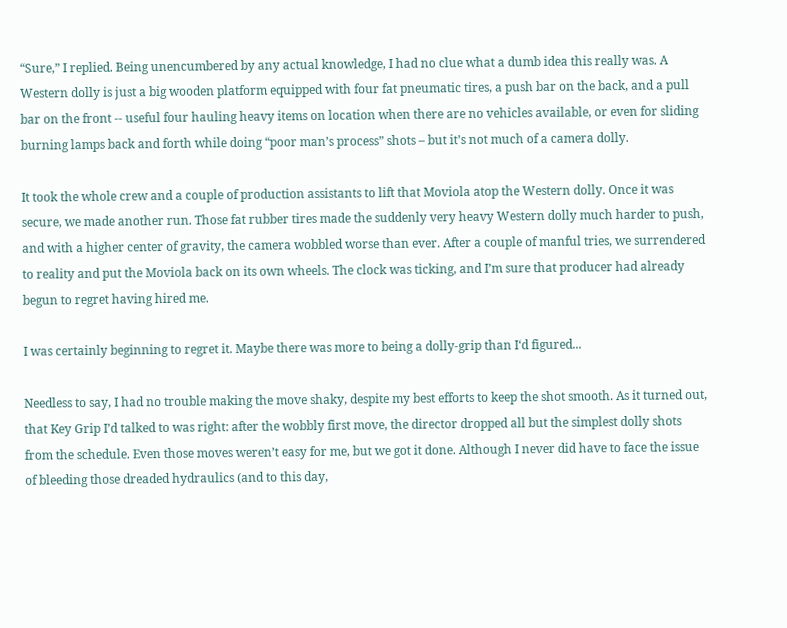“Sure,” I replied. Being unencumbered by any actual knowledge, I had no clue what a dumb idea this really was. A Western dolly is just a big wooden platform equipped with four fat pneumatic tires, a push bar on the back, and a pull bar on the front -- useful four hauling heavy items on location when there are no vehicles available, or even for sliding burning lamps back and forth while doing “poor man’s process” shots – but it’s not much of a camera dolly.

It took the whole crew and a couple of production assistants to lift that Moviola atop the Western dolly. Once it was secure, we made another run. Those fat rubber tires made the suddenly very heavy Western dolly much harder to push, and with a higher center of gravity, the camera wobbled worse than ever. After a couple of manful tries, we surrendered to reality and put the Moviola back on its own wheels. The clock was ticking, and I’m sure that producer had already begun to regret having hired me.

I was certainly beginning to regret it. Maybe there was more to being a dolly-grip than I‘d figured...

Needless to say, I had no trouble making the move shaky, despite my best efforts to keep the shot smooth. As it turned out, that Key Grip I’d talked to was right: after the wobbly first move, the director dropped all but the simplest dolly shots from the schedule. Even those moves weren’t easy for me, but we got it done. Although I never did have to face the issue of bleeding those dreaded hydraulics (and to this day,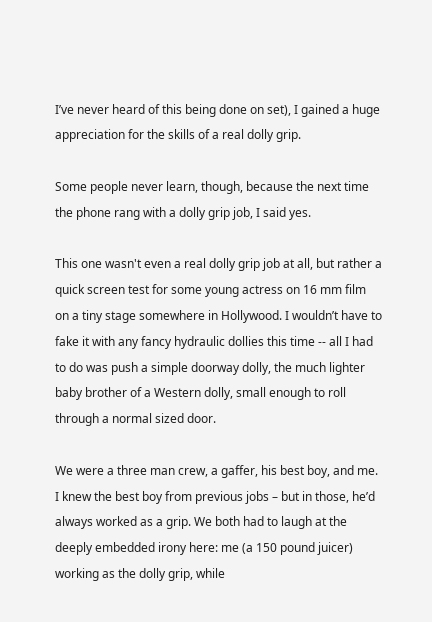I’ve never heard of this being done on set), I gained a huge appreciation for the skills of a real dolly grip.

Some people never learn, though, because the next time the phone rang with a dolly grip job, I said yes.

This one wasn't even a real dolly grip job at all, but rather a quick screen test for some young actress on 16 mm film on a tiny stage somewhere in Hollywood. I wouldn’t have to fake it with any fancy hydraulic dollies this time -- all I had to do was push a simple doorway dolly, the much lighter baby brother of a Western dolly, small enough to roll through a normal sized door.

We were a three man crew, a gaffer, his best boy, and me. I knew the best boy from previous jobs – but in those, he’d always worked as a grip. We both had to laugh at the deeply embedded irony here: me (a 150 pound juicer) working as the dolly grip, while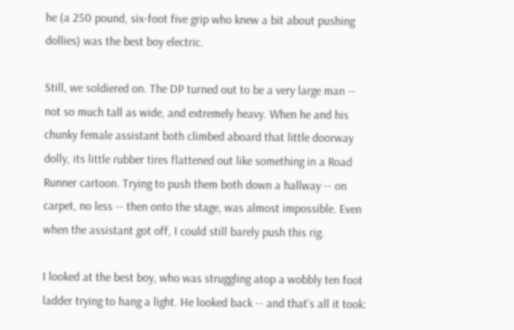he (a 250 pound, six-foot five grip who knew a bit about pushing dollies) was the best boy electric.

Still, we soldiered on. The DP turned out to be a very large man -- not so much tall as wide, and extremely heavy. When he and his chunky female assistant both climbed aboard that little doorway dolly, its little rubber tires flattened out like something in a Road Runner cartoon. Trying to push them both down a hallway -- on carpet, no less -- then onto the stage, was almost impossible. Even when the assistant got off, I could still barely push this rig.

I looked at the best boy, who was struggling atop a wobbly ten foot ladder trying to hang a light. He looked back -- and that’s all it took: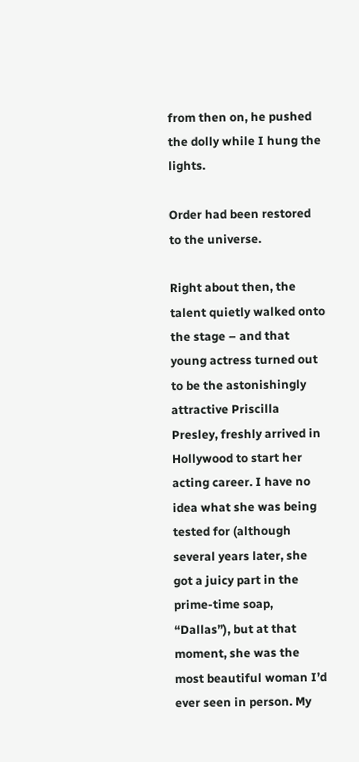from then on, he pushed the dolly while I hung the lights.

Order had been restored to the universe.

Right about then, the talent quietly walked onto the stage – and that young actress turned out to be the astonishingly attractive Priscilla Presley, freshly arrived in Hollywood to start her acting career. I have no idea what she was being tested for (although several years later, she got a juicy part in the prime-time soap, “Dallas”), but at that moment, she was the most beautiful woman I’d ever seen in person. My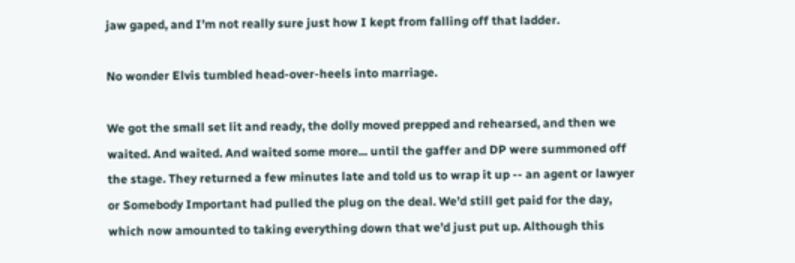jaw gaped, and I’m not really sure just how I kept from falling off that ladder.

No wonder Elvis tumbled head-over-heels into marriage.

We got the small set lit and ready, the dolly moved prepped and rehearsed, and then we waited. And waited. And waited some more... until the gaffer and DP were summoned off the stage. They returned a few minutes late and told us to wrap it up -- an agent or lawyer or Somebody Important had pulled the plug on the deal. We’d still get paid for the day, which now amounted to taking everything down that we’d just put up. Although this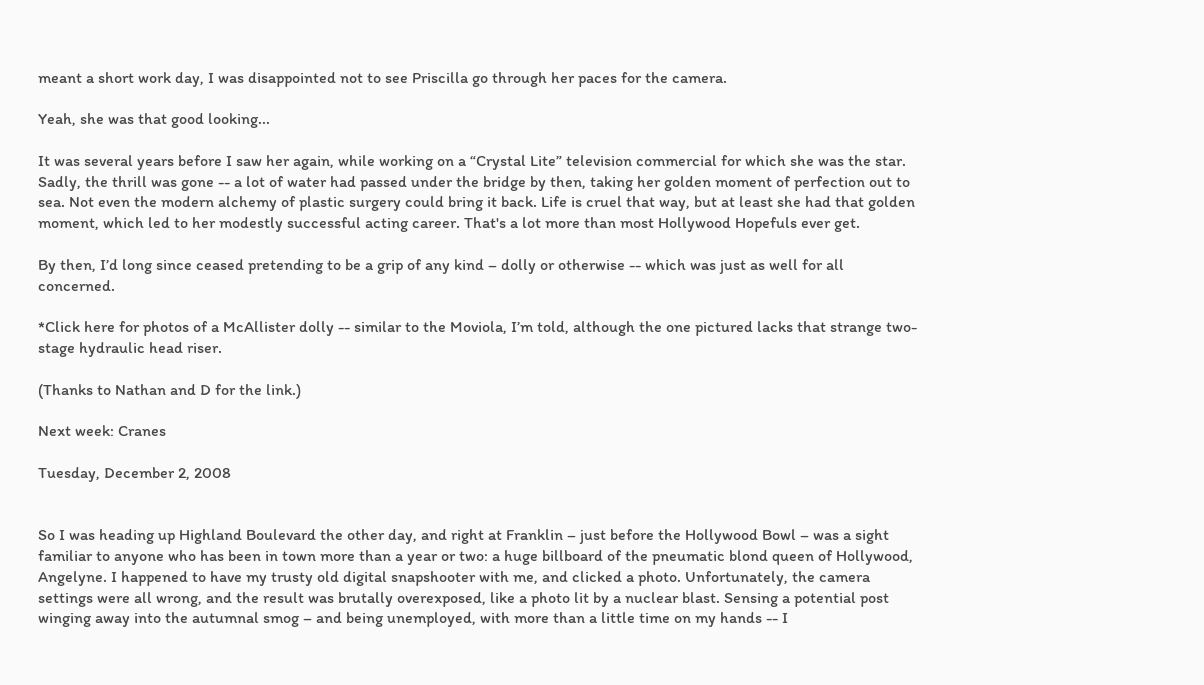meant a short work day, I was disappointed not to see Priscilla go through her paces for the camera.

Yeah, she was that good looking...

It was several years before I saw her again, while working on a “Crystal Lite” television commercial for which she was the star. Sadly, the thrill was gone -- a lot of water had passed under the bridge by then, taking her golden moment of perfection out to sea. Not even the modern alchemy of plastic surgery could bring it back. Life is cruel that way, but at least she had that golden moment, which led to her modestly successful acting career. That's a lot more than most Hollywood Hopefuls ever get.

By then, I’d long since ceased pretending to be a grip of any kind – dolly or otherwise -- which was just as well for all concerned.

*Click here for photos of a McAllister dolly -- similar to the Moviola, I’m told, although the one pictured lacks that strange two-stage hydraulic head riser.

(Thanks to Nathan and D for the link.)

Next week: Cranes

Tuesday, December 2, 2008


So I was heading up Highland Boulevard the other day, and right at Franklin – just before the Hollywood Bowl – was a sight familiar to anyone who has been in town more than a year or two: a huge billboard of the pneumatic blond queen of Hollywood, Angelyne. I happened to have my trusty old digital snapshooter with me, and clicked a photo. Unfortunately, the camera settings were all wrong, and the result was brutally overexposed, like a photo lit by a nuclear blast. Sensing a potential post winging away into the autumnal smog – and being unemployed, with more than a little time on my hands -- I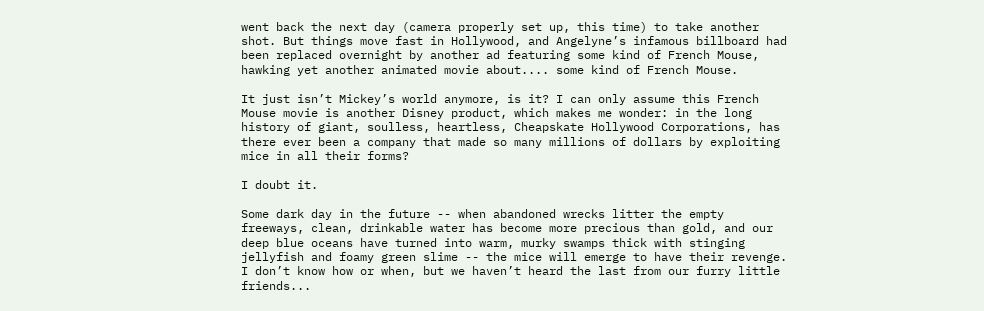went back the next day (camera properly set up, this time) to take another shot. But things move fast in Hollywood, and Angelyne’s infamous billboard had been replaced overnight by another ad featuring some kind of French Mouse, hawking yet another animated movie about.... some kind of French Mouse.

It just isn’t Mickey’s world anymore, is it? I can only assume this French Mouse movie is another Disney product, which makes me wonder: in the long history of giant, soulless, heartless, Cheapskate Hollywood Corporations, has there ever been a company that made so many millions of dollars by exploiting mice in all their forms?

I doubt it.

Some dark day in the future -- when abandoned wrecks litter the empty freeways, clean, drinkable water has become more precious than gold, and our deep blue oceans have turned into warm, murky swamps thick with stinging jellyfish and foamy green slime -- the mice will emerge to have their revenge. I don’t know how or when, but we haven’t heard the last from our furry little friends...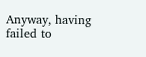Anyway, having failed to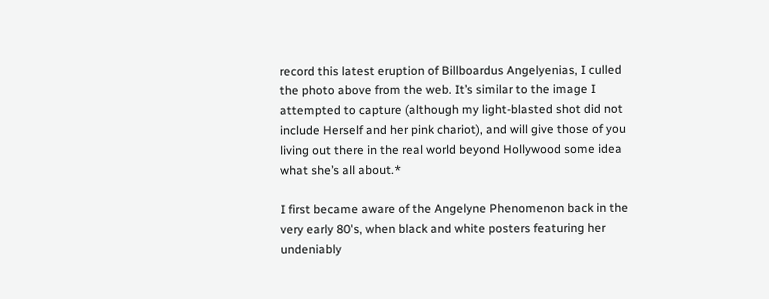record this latest eruption of Billboardus Angelyenias, I culled the photo above from the web. It’s similar to the image I attempted to capture (although my light-blasted shot did not include Herself and her pink chariot), and will give those of you living out there in the real world beyond Hollywood some idea what she’s all about.*

I first became aware of the Angelyne Phenomenon back in the very early 80's, when black and white posters featuring her undeniably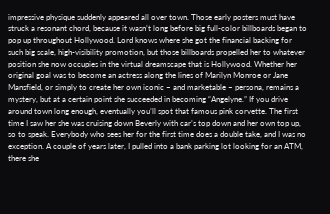impressive physique suddenly appeared all over town. Those early posters must have struck a resonant chord, because it wasn’t long before big full-color billboards began to pop up throughout Hollywood. Lord knows where she got the financial backing for such big scale, high-visibility promotion, but those billboards propelled her to whatever position she now occupies in the virtual dreamscape that is Hollywood. Whether her original goal was to become an actress along the lines of Marilyn Monroe or Jane Mansfield, or simply to create her own iconic – and marketable – persona, remains a mystery, but at a certain point she succeeded in becoming “Angelyne.” If you drive around town long enough, eventually you’ll spot that famous pink corvette. The first time I saw her she was cruising down Beverly with car’s top down and her own top up, so to speak. Everybody who sees her for the first time does a double take, and I was no exception. A couple of years later, I pulled into a bank parking lot looking for an ATM, there she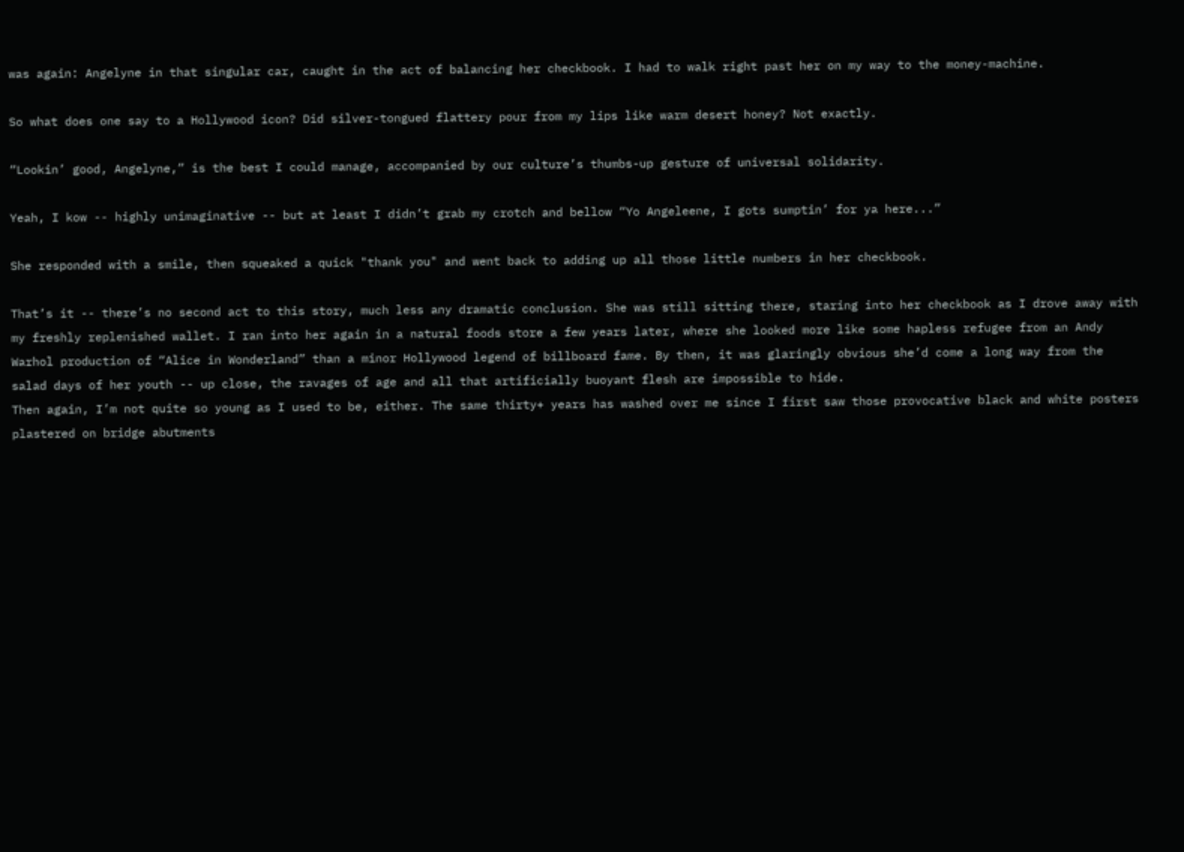was again: Angelyne in that singular car, caught in the act of balancing her checkbook. I had to walk right past her on my way to the money-machine.

So what does one say to a Hollywood icon? Did silver-tongued flattery pour from my lips like warm desert honey? Not exactly.

“Lookin’ good, Angelyne,” is the best I could manage, accompanied by our culture’s thumbs-up gesture of universal solidarity.

Yeah, I kow -- highly unimaginative -- but at least I didn’t grab my crotch and bellow “Yo Angeleene, I gots sumptin’ for ya here...”

She responded with a smile, then squeaked a quick "thank you" and went back to adding up all those little numbers in her checkbook.

That’s it -- there’s no second act to this story, much less any dramatic conclusion. She was still sitting there, staring into her checkbook as I drove away with my freshly replenished wallet. I ran into her again in a natural foods store a few years later, where she looked more like some hapless refugee from an Andy Warhol production of “Alice in Wonderland” than a minor Hollywood legend of billboard fame. By then, it was glaringly obvious she’d come a long way from the salad days of her youth -- up close, the ravages of age and all that artificially buoyant flesh are impossible to hide.
Then again, I’m not quite so young as I used to be, either. The same thirty+ years has washed over me since I first saw those provocative black and white posters plastered on bridge abutments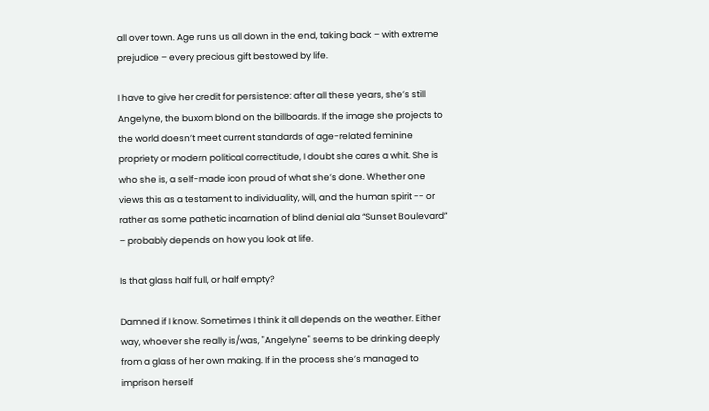all over town. Age runs us all down in the end, taking back – with extreme prejudice – every precious gift bestowed by life.

I have to give her credit for persistence: after all these years, she’s still Angelyne, the buxom blond on the billboards. If the image she projects to the world doesn’t meet current standards of age-related feminine propriety or modern political correctitude, I doubt she cares a whit. She is who she is, a self-made icon proud of what she’s done. Whether one views this as a testament to individuality, will, and the human spirit -- or rather as some pathetic incarnation of blind denial ala “Sunset Boulevard” – probably depends on how you look at life.

Is that glass half full, or half empty?

Damned if I know. Sometimes I think it all depends on the weather. Either way, whoever she really is/was, "Angelyne" seems to be drinking deeply from a glass of her own making. If in the process she’s managed to imprison herself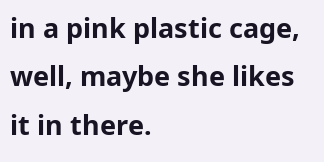in a pink plastic cage, well, maybe she likes it in there.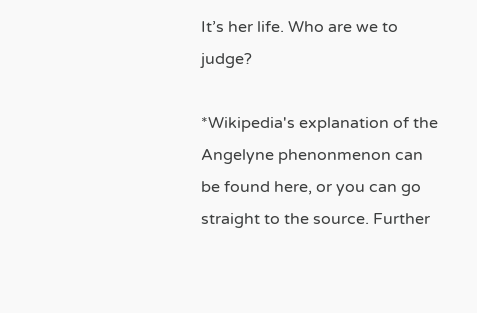It’s her life. Who are we to judge?

*Wikipedia's explanation of the Angelyne phenonmenon can be found here, or you can go straight to the source. Further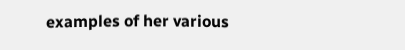examples of her various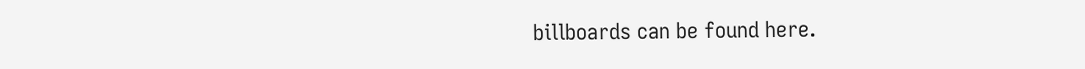billboards can be found here.